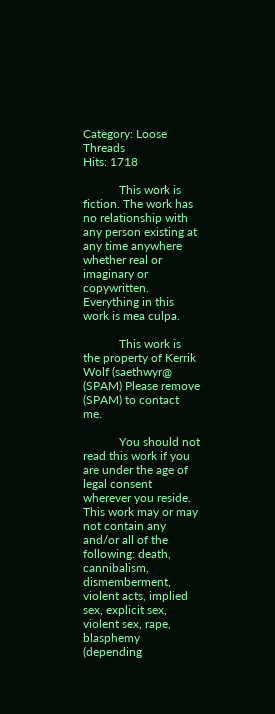Category: Loose Threads
Hits: 1718

            This work is fiction. The work has no relationship with any person existing at any time anywhere whether real or imaginary or copywritten. Everything in this work is mea culpa.

            This work is the property of Kerrik Wolf (saethwyr@ (SPAM) Please remove (SPAM) to contact me.

            You should not read this work if you are under the age of legal consent wherever you reside. This work may or may not contain any and/or all of the following: death, cannibalism, dismemberment, violent acts, implied sex, explicit sex, violent sex, rape, blasphemy (depending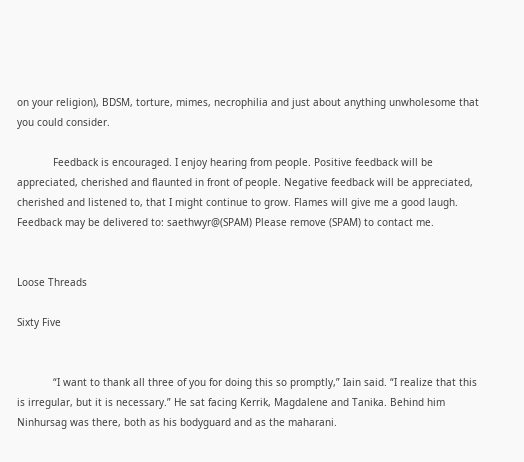on your religion), BDSM, torture, mimes, necrophilia and just about anything unwholesome that you could consider.

            Feedback is encouraged. I enjoy hearing from people. Positive feedback will be appreciated, cherished and flaunted in front of people. Negative feedback will be appreciated, cherished and listened to, that I might continue to grow. Flames will give me a good laugh. Feedback may be delivered to: saethwyr@(SPAM) Please remove (SPAM) to contact me.


Loose Threads

Sixty Five


            “I want to thank all three of you for doing this so promptly,” Iain said. “I realize that this is irregular, but it is necessary.” He sat facing Kerrik, Magdalene and Tanika. Behind him Ninhursag was there, both as his bodyguard and as the maharani.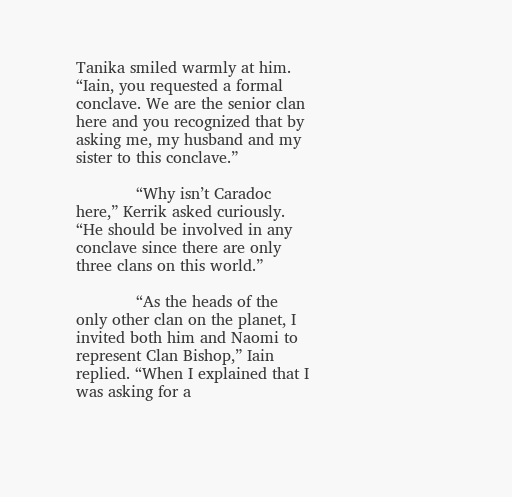Tanika smiled warmly at him. “Iain, you requested a formal conclave. We are the senior clan here and you recognized that by asking me, my husband and my sister to this conclave.”

            “Why isn’t Caradoc here,” Kerrik asked curiously. “He should be involved in any conclave since there are only three clans on this world.”

            “As the heads of the only other clan on the planet, I invited both him and Naomi to represent Clan Bishop,” Iain replied. “When I explained that I was asking for a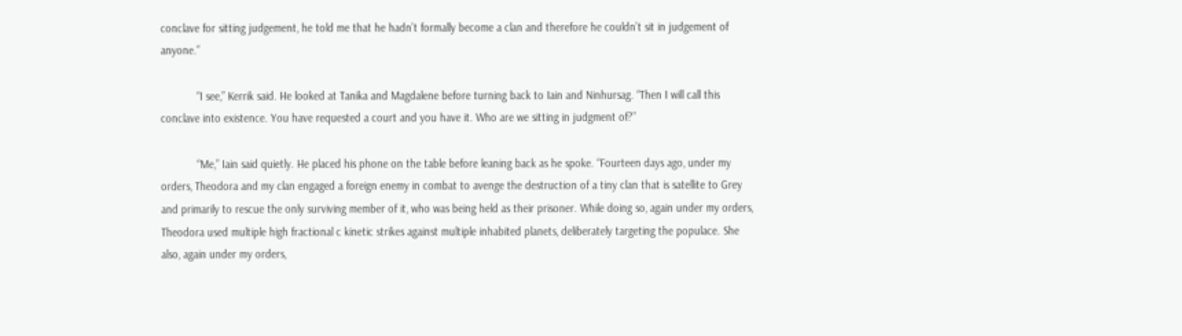conclave for sitting judgement, he told me that he hadn’t formally become a clan and therefore he couldn’t sit in judgement of anyone.”

            “I see,” Kerrik said. He looked at Tanika and Magdalene before turning back to Iain and Ninhursag. “Then I will call this conclave into existence. You have requested a court and you have it. Who are we sitting in judgment of?”

            “Me,” Iain said quietly. He placed his phone on the table before leaning back as he spoke. “Fourteen days ago, under my orders, Theodora and my clan engaged a foreign enemy in combat to avenge the destruction of a tiny clan that is satellite to Grey and primarily to rescue the only surviving member of it, who was being held as their prisoner. While doing so, again under my orders, Theodora used multiple high fractional c kinetic strikes against multiple inhabited planets, deliberately targeting the populace. She also, again under my orders,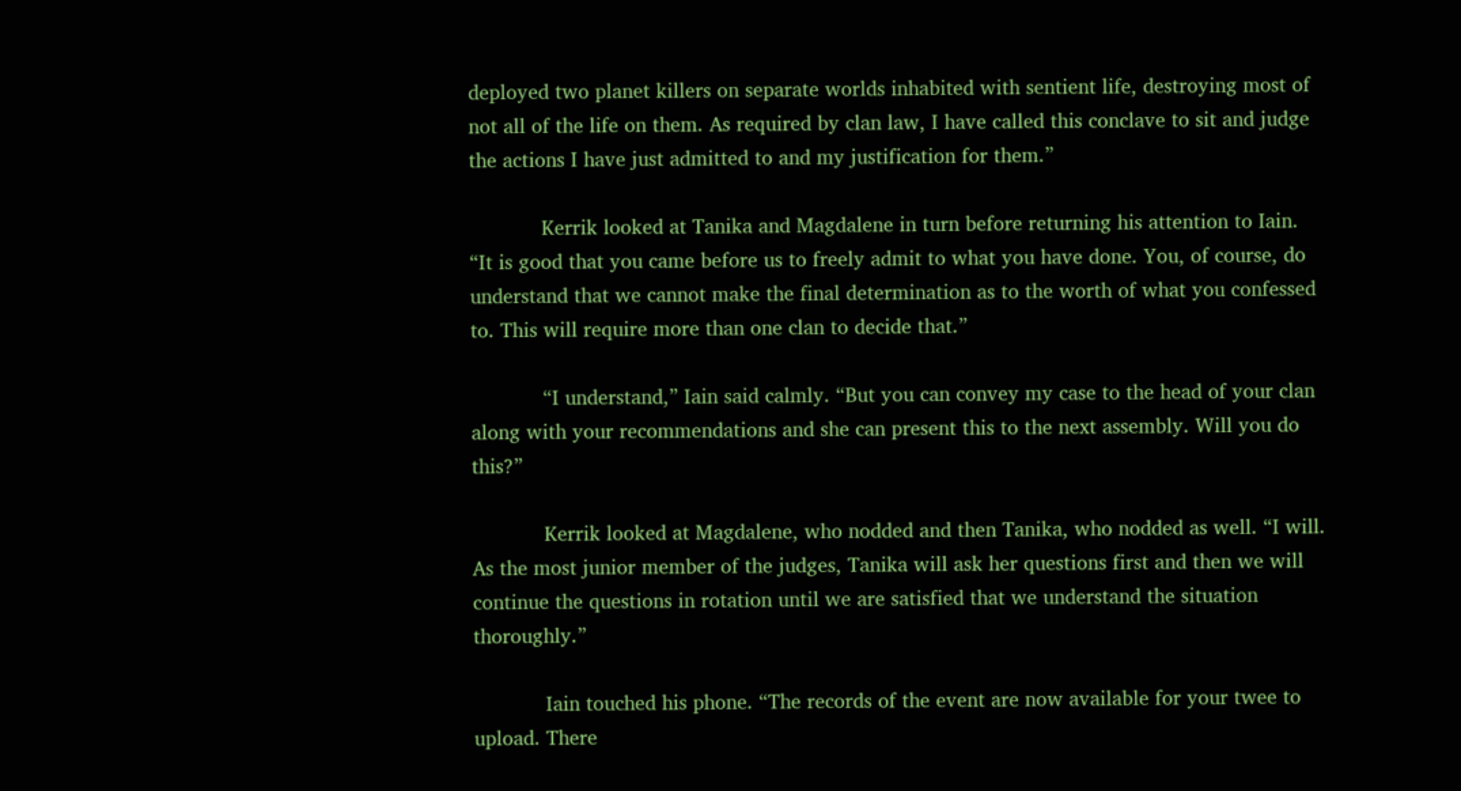deployed two planet killers on separate worlds inhabited with sentient life, destroying most of not all of the life on them. As required by clan law, I have called this conclave to sit and judge the actions I have just admitted to and my justification for them.”

            Kerrik looked at Tanika and Magdalene in turn before returning his attention to Iain. “It is good that you came before us to freely admit to what you have done. You, of course, do understand that we cannot make the final determination as to the worth of what you confessed to. This will require more than one clan to decide that.”

            “I understand,” Iain said calmly. “But you can convey my case to the head of your clan along with your recommendations and she can present this to the next assembly. Will you do this?”

            Kerrik looked at Magdalene, who nodded and then Tanika, who nodded as well. “I will. As the most junior member of the judges, Tanika will ask her questions first and then we will continue the questions in rotation until we are satisfied that we understand the situation thoroughly.”

            Iain touched his phone. “The records of the event are now available for your twee to upload. There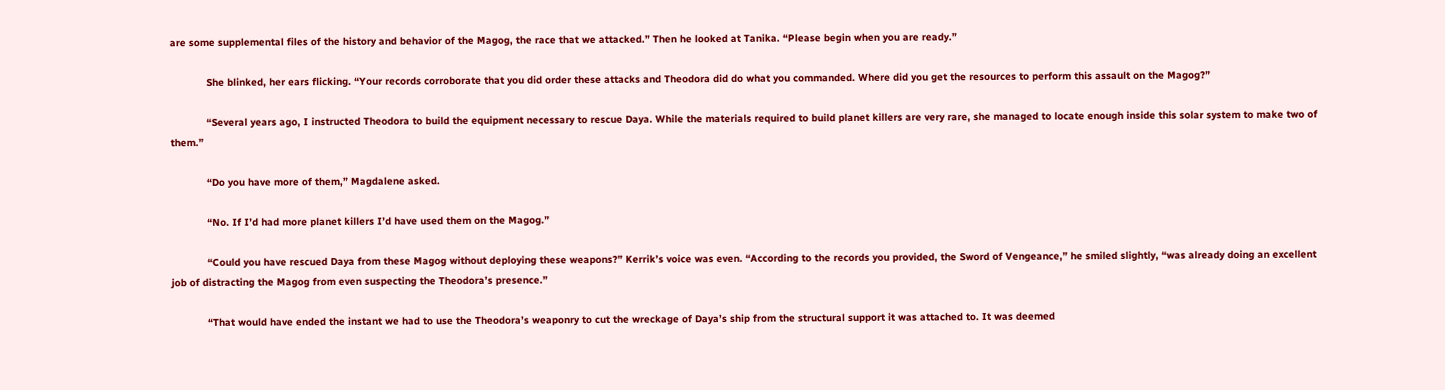are some supplemental files of the history and behavior of the Magog, the race that we attacked.” Then he looked at Tanika. “Please begin when you are ready.”

            She blinked, her ears flicking. “Your records corroborate that you did order these attacks and Theodora did do what you commanded. Where did you get the resources to perform this assault on the Magog?”

            “Several years ago, I instructed Theodora to build the equipment necessary to rescue Daya. While the materials required to build planet killers are very rare, she managed to locate enough inside this solar system to make two of them.”

            “Do you have more of them,” Magdalene asked.

            “No. If I’d had more planet killers I’d have used them on the Magog.”

            “Could you have rescued Daya from these Magog without deploying these weapons?” Kerrik’s voice was even. “According to the records you provided, the Sword of Vengeance,” he smiled slightly, “was already doing an excellent job of distracting the Magog from even suspecting the Theodora’s presence.”

            “That would have ended the instant we had to use the Theodora’s weaponry to cut the wreckage of Daya’s ship from the structural support it was attached to. It was deemed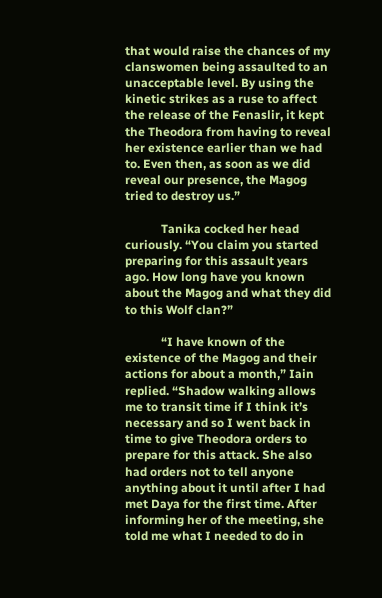that would raise the chances of my clanswomen being assaulted to an unacceptable level. By using the kinetic strikes as a ruse to affect the release of the Fenaslir, it kept the Theodora from having to reveal her existence earlier than we had to. Even then, as soon as we did reveal our presence, the Magog tried to destroy us.”

            Tanika cocked her head curiously. “You claim you started preparing for this assault years ago. How long have you known about the Magog and what they did to this Wolf clan?”

            “I have known of the existence of the Magog and their actions for about a month,” Iain replied. “Shadow walking allows me to transit time if I think it’s necessary and so I went back in time to give Theodora orders to prepare for this attack. She also had orders not to tell anyone anything about it until after I had met Daya for the first time. After informing her of the meeting, she told me what I needed to do in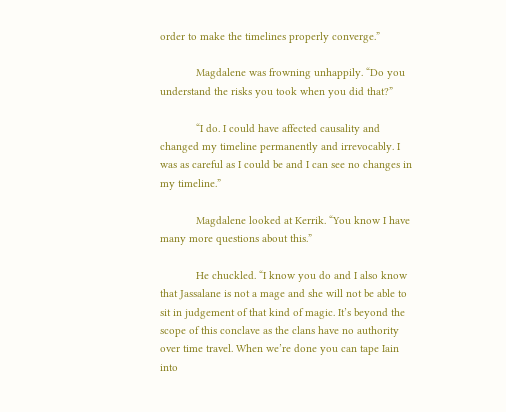order to make the timelines properly converge.”

            Magdalene was frowning unhappily. “Do you understand the risks you took when you did that?”

            “I do. I could have affected causality and changed my timeline permanently and irrevocably. I was as careful as I could be and I can see no changes in my timeline.”

            Magdalene looked at Kerrik. “You know I have many more questions about this.”

            He chuckled. “I know you do and I also know that Jassalane is not a mage and she will not be able to sit in judgement of that kind of magic. It’s beyond the scope of this conclave as the clans have no authority over time travel. When we’re done you can tape Iain into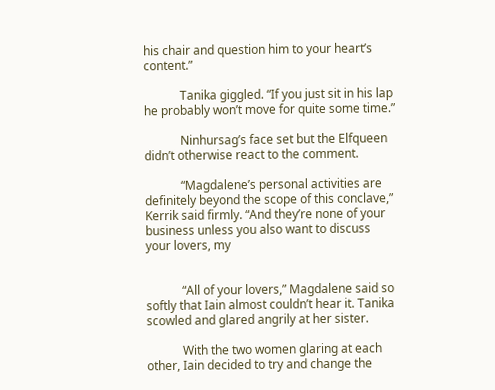his chair and question him to your heart’s content.”

            Tanika giggled. “If you just sit in his lap he probably won’t move for quite some time.”

            Ninhursag’s face set but the Elfqueen didn’t otherwise react to the comment.

            “Magdalene’s personal activities are definitely beyond the scope of this conclave,” Kerrik said firmly. “And they’re none of your business unless you also want to discuss your lovers, my


            “All of your lovers,” Magdalene said so softly that Iain almost couldn’t hear it. Tanika scowled and glared angrily at her sister.

            With the two women glaring at each other, Iain decided to try and change the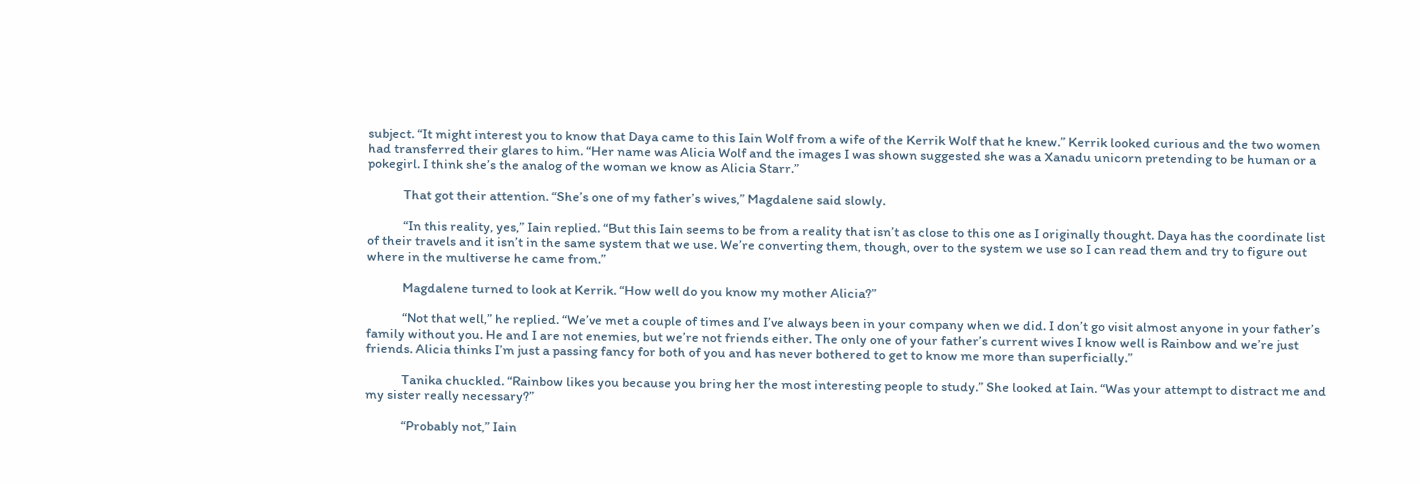subject. “It might interest you to know that Daya came to this Iain Wolf from a wife of the Kerrik Wolf that he knew.” Kerrik looked curious and the two women had transferred their glares to him. “Her name was Alicia Wolf and the images I was shown suggested she was a Xanadu unicorn pretending to be human or a pokegirl. I think she’s the analog of the woman we know as Alicia Starr.”

            That got their attention. “She’s one of my father’s wives,” Magdalene said slowly.

            “In this reality, yes,” Iain replied. “But this Iain seems to be from a reality that isn’t as close to this one as I originally thought. Daya has the coordinate list of their travels and it isn’t in the same system that we use. We’re converting them, though, over to the system we use so I can read them and try to figure out where in the multiverse he came from.”

            Magdalene turned to look at Kerrik. “How well do you know my mother Alicia?”

            “Not that well,” he replied. “We’ve met a couple of times and I’ve always been in your company when we did. I don’t go visit almost anyone in your father’s family without you. He and I are not enemies, but we’re not friends either. The only one of your father’s current wives I know well is Rainbow and we’re just friends. Alicia thinks I’m just a passing fancy for both of you and has never bothered to get to know me more than superficially.”

            Tanika chuckled. “Rainbow likes you because you bring her the most interesting people to study.” She looked at Iain. “Was your attempt to distract me and my sister really necessary?”

            “Probably not,” Iain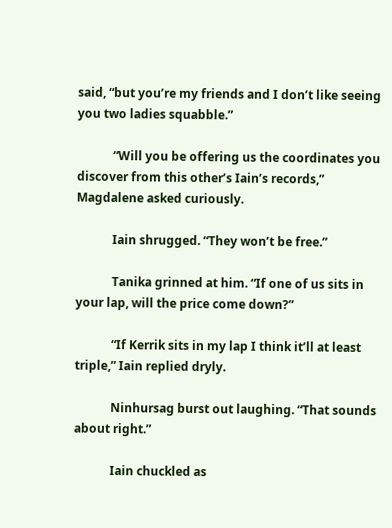said, “but you’re my friends and I don’t like seeing you two ladies squabble.”

            “Will you be offering us the coordinates you discover from this other’s Iain’s records,” Magdalene asked curiously.

            Iain shrugged. “They won’t be free.”

            Tanika grinned at him. “If one of us sits in your lap, will the price come down?”

            “If Kerrik sits in my lap I think it’ll at least triple,” Iain replied dryly.

            Ninhursag burst out laughing. “That sounds about right.”

            Iain chuckled as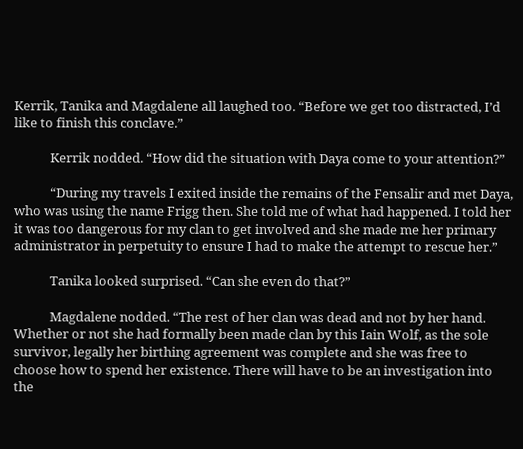Kerrik, Tanika and Magdalene all laughed too. “Before we get too distracted, I’d like to finish this conclave.”

            Kerrik nodded. “How did the situation with Daya come to your attention?”

            “During my travels I exited inside the remains of the Fensalir and met Daya, who was using the name Frigg then. She told me of what had happened. I told her it was too dangerous for my clan to get involved and she made me her primary administrator in perpetuity to ensure I had to make the attempt to rescue her.”

            Tanika looked surprised. “Can she even do that?”

            Magdalene nodded. “The rest of her clan was dead and not by her hand. Whether or not she had formally been made clan by this Iain Wolf, as the sole survivor, legally her birthing agreement was complete and she was free to choose how to spend her existence. There will have to be an investigation into the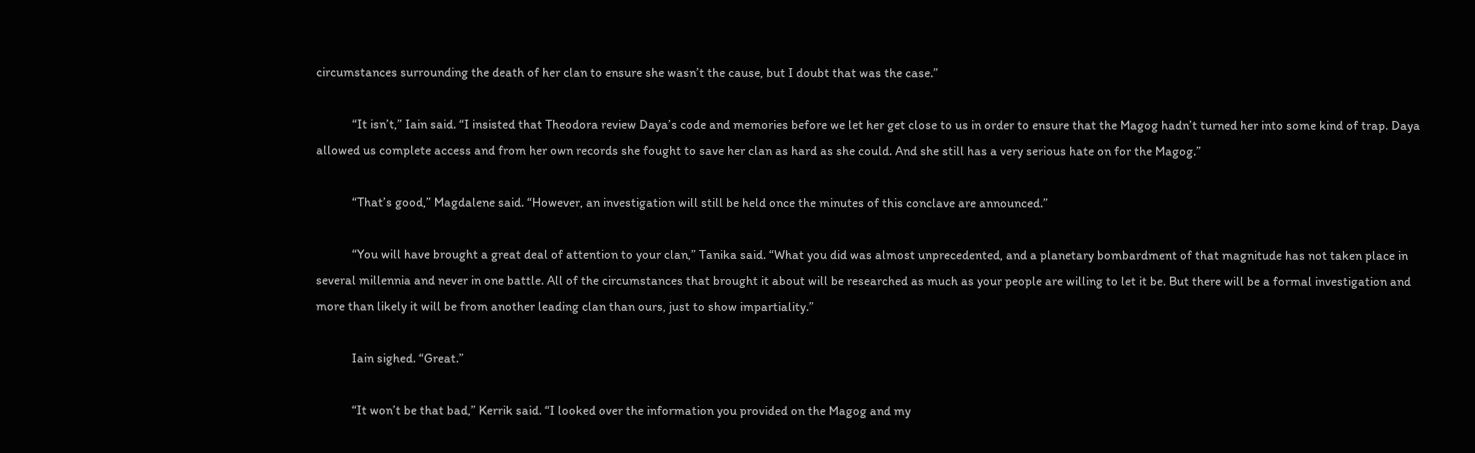circumstances surrounding the death of her clan to ensure she wasn’t the cause, but I doubt that was the case.”

            “It isn’t,” Iain said. “I insisted that Theodora review Daya’s code and memories before we let her get close to us in order to ensure that the Magog hadn’t turned her into some kind of trap. Daya allowed us complete access and from her own records she fought to save her clan as hard as she could. And she still has a very serious hate on for the Magog.”

            “That’s good,” Magdalene said. “However, an investigation will still be held once the minutes of this conclave are announced.”

            “You will have brought a great deal of attention to your clan,” Tanika said. “What you did was almost unprecedented, and a planetary bombardment of that magnitude has not taken place in several millennia and never in one battle. All of the circumstances that brought it about will be researched as much as your people are willing to let it be. But there will be a formal investigation and more than likely it will be from another leading clan than ours, just to show impartiality.”

            Iain sighed. “Great.”

            “It won’t be that bad,” Kerrik said. “I looked over the information you provided on the Magog and my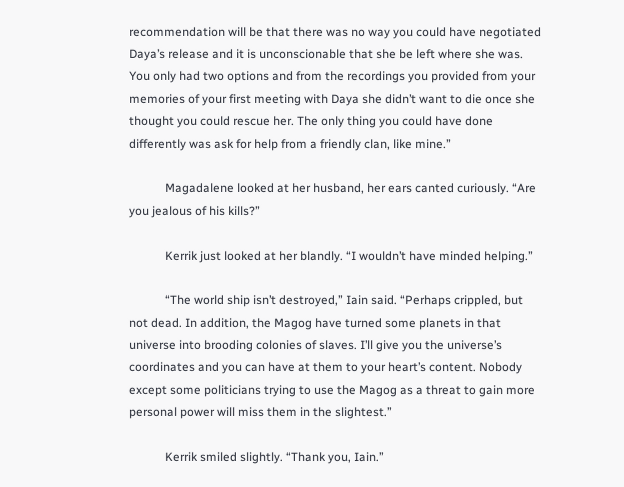recommendation will be that there was no way you could have negotiated Daya’s release and it is unconscionable that she be left where she was. You only had two options and from the recordings you provided from your memories of your first meeting with Daya she didn’t want to die once she thought you could rescue her. The only thing you could have done differently was ask for help from a friendly clan, like mine.”

            Magadalene looked at her husband, her ears canted curiously. “Are you jealous of his kills?”

            Kerrik just looked at her blandly. “I wouldn’t have minded helping.”

            “The world ship isn’t destroyed,” Iain said. “Perhaps crippled, but not dead. In addition, the Magog have turned some planets in that universe into brooding colonies of slaves. I’ll give you the universe’s coordinates and you can have at them to your heart’s content. Nobody except some politicians trying to use the Magog as a threat to gain more personal power will miss them in the slightest.”

            Kerrik smiled slightly. “Thank you, Iain.”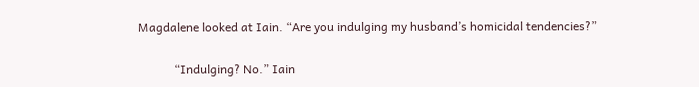Magdalene looked at Iain. “Are you indulging my husband’s homicidal tendencies?”

            “Indulging? No.” Iain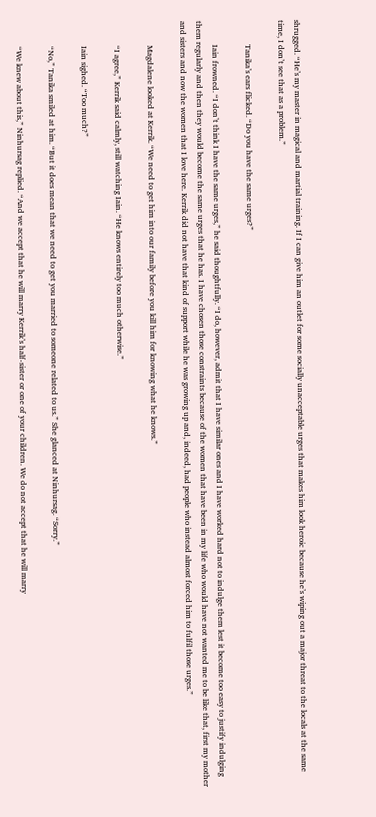shrugged. “He’s my master in magical and martial training. If I can give him an outlet for some socially unacceptable urges that makes him look heroic because he’s wiping out a major threat to the locals at the same time, I don’t see that as a problem.”

            Tanika’s ears flicked. “Do you have the same urges?”

            Iain frowned. “I don’t think I have the same urges,” he said thoughtfully. “I do, however, admit that I have similar ones and I have worked hard not to indulge them lest it become too easy to justify indulging them regularly and then they would become the same urges that he has. I have chosen those constraints because of the women that have been in my life who would have not wanted me to be like that, first my mother and sisters and now the women that I love here. Kerrik did not have that kind of support while he was growing up and, indeed, had people who instead almost forced him to fulfil those urges.”

            Magdalene looked at Kerrik. “We need to get him into our family before you kill him for knowing what he knows.”

            “I agree,” Kerrik said calmly, still watching Iain. “He knows entirely too much otherwise.”

            Iain sighed. “Too much?”

            “No,” Tanika smiled at him. “But it does mean that we need to get you married to someone related to us.” She glanced at Ninhursag. “Sorry.”

            “We knew about this,” Ninhursag replied. “And we accept that he will marry Kerrik’s half-sister or one of your children. We do not accept that he will marry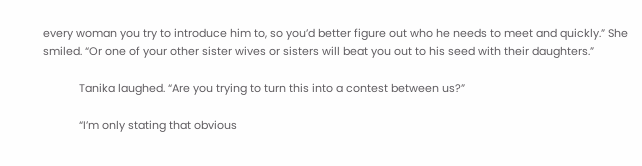every woman you try to introduce him to, so you’d better figure out who he needs to meet and quickly.” She smiled. “Or one of your other sister wives or sisters will beat you out to his seed with their daughters.”

            Tanika laughed. “Are you trying to turn this into a contest between us?”

            “I’m only stating that obvious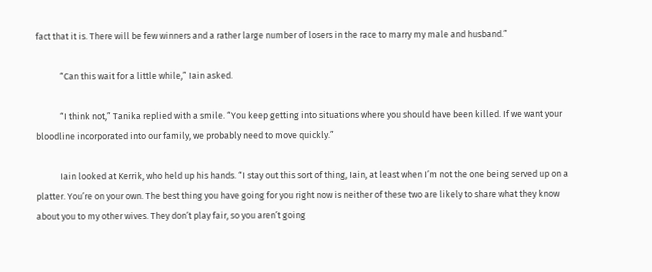fact that it is. There will be few winners and a rather large number of losers in the race to marry my male and husband.”

            “Can this wait for a little while,” Iain asked.

            “I think not,” Tanika replied with a smile. “You keep getting into situations where you should have been killed. If we want your bloodline incorporated into our family, we probably need to move quickly.”

            Iain looked at Kerrik, who held up his hands. “I stay out this sort of thing, Iain, at least when I’m not the one being served up on a platter. You’re on your own. The best thing you have going for you right now is neither of these two are likely to share what they know about you to my other wives. They don’t play fair, so you aren’t going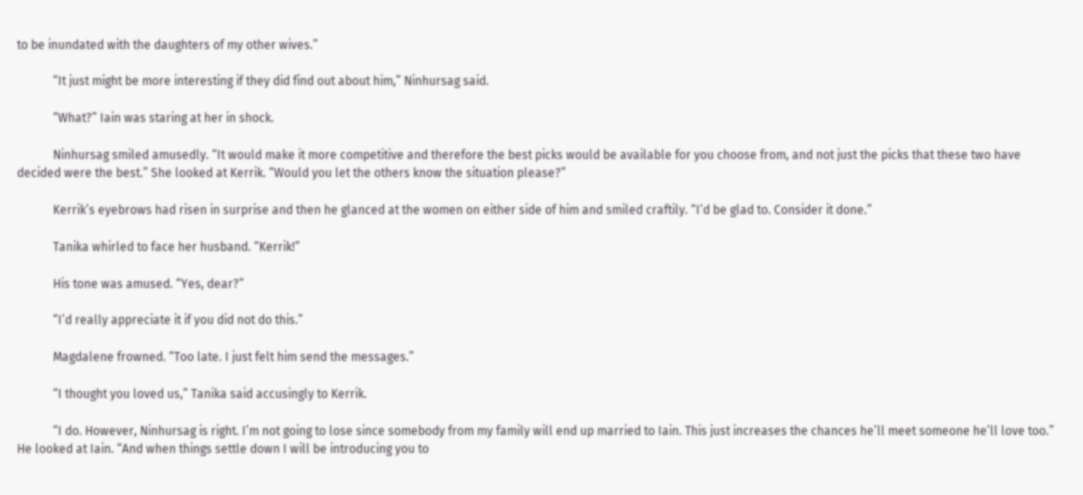to be inundated with the daughters of my other wives.”

            “It just might be more interesting if they did find out about him,” Ninhursag said.

            “What?” Iain was staring at her in shock.

            Ninhursag smiled amusedly. “It would make it more competitive and therefore the best picks would be available for you choose from, and not just the picks that these two have decided were the best.” She looked at Kerrik. “Would you let the others know the situation please?”

            Kerrik’s eyebrows had risen in surprise and then he glanced at the women on either side of him and smiled craftily. “I’d be glad to. Consider it done.”

            Tanika whirled to face her husband. “Kerrik!”

            His tone was amused. “Yes, dear?”

            “I’d really appreciate it if you did not do this.”

            Magdalene frowned. “Too late. I just felt him send the messages.”

            “I thought you loved us,” Tanika said accusingly to Kerrik.

            “I do. However, Ninhursag is right. I’m not going to lose since somebody from my family will end up married to Iain. This just increases the chances he’ll meet someone he’ll love too.” He looked at Iain. “And when things settle down I will be introducing you to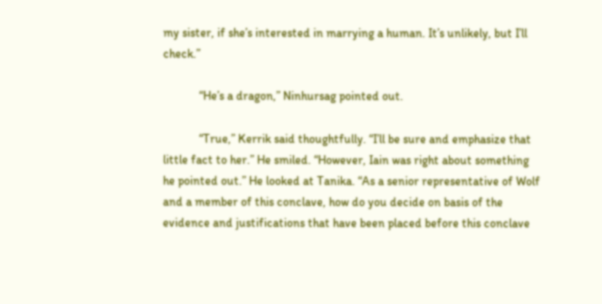my sister, if she’s interested in marrying a human. It’s unlikely, but I’ll check.”

            “He’s a dragon,” Ninhursag pointed out.

            “True,” Kerrik said thoughtfully. “I’ll be sure and emphasize that little fact to her.” He smiled. “However, Iain was right about something he pointed out.” He looked at Tanika. “As a senior representative of Wolf and a member of this conclave, how do you decide on basis of the evidence and justifications that have been placed before this conclave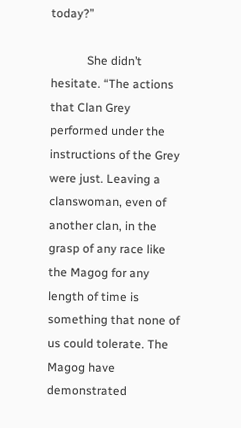today?”

            She didn’t hesitate. “The actions that Clan Grey performed under the instructions of the Grey were just. Leaving a clanswoman, even of another clan, in the grasp of any race like the Magog for any length of time is something that none of us could tolerate. The Magog have demonstrated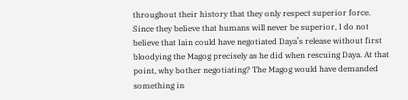throughout their history that they only respect superior force. Since they believe that humans will never be superior, I do not believe that Iain could have negotiated Daya’s release without first bloodying the Magog precisely as he did when rescuing Daya. At that point, why bother negotiating? The Magog would have demanded something in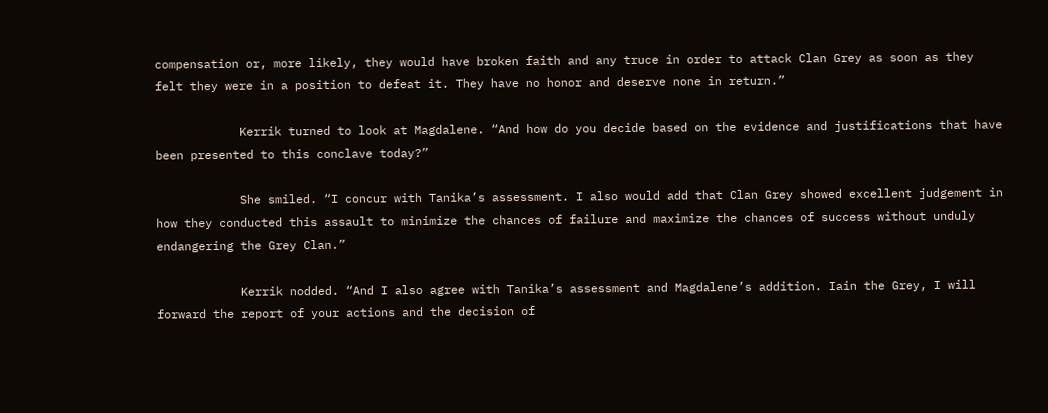compensation or, more likely, they would have broken faith and any truce in order to attack Clan Grey as soon as they felt they were in a position to defeat it. They have no honor and deserve none in return.”

            Kerrik turned to look at Magdalene. “And how do you decide based on the evidence and justifications that have been presented to this conclave today?”

            She smiled. “I concur with Tanika’s assessment. I also would add that Clan Grey showed excellent judgement in how they conducted this assault to minimize the chances of failure and maximize the chances of success without unduly endangering the Grey Clan.”

            Kerrik nodded. “And I also agree with Tanika’s assessment and Magdalene’s addition. Iain the Grey, I will forward the report of your actions and the decision of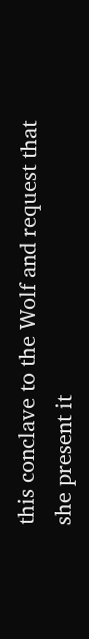this conclave to the Wolf and request that she present it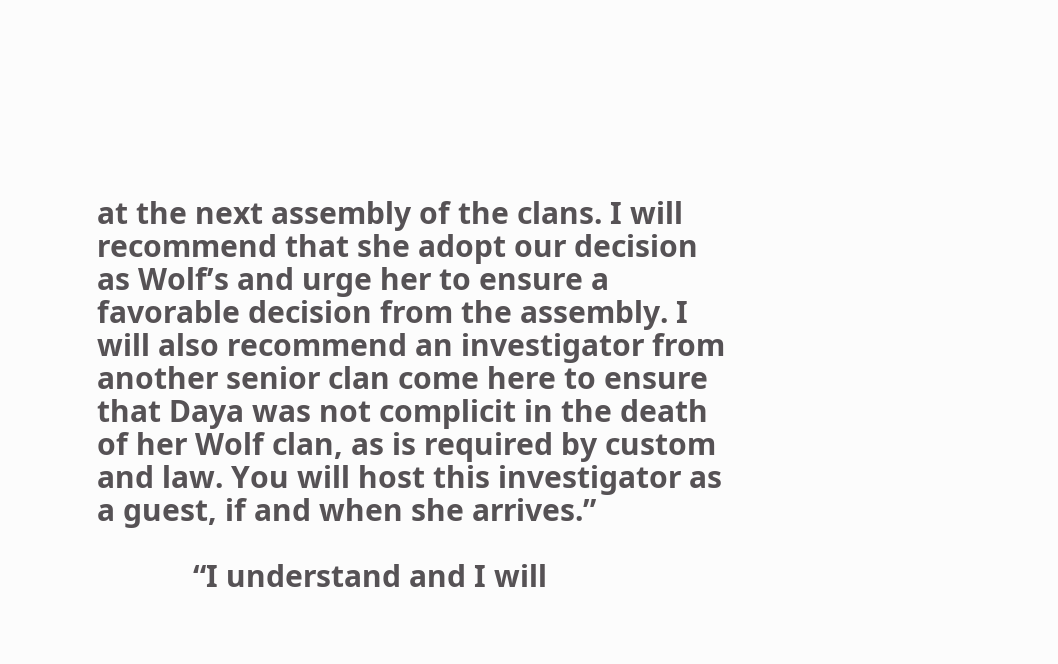at the next assembly of the clans. I will recommend that she adopt our decision as Wolf’s and urge her to ensure a favorable decision from the assembly. I will also recommend an investigator from another senior clan come here to ensure that Daya was not complicit in the death of her Wolf clan, as is required by custom and law. You will host this investigator as a guest, if and when she arrives.”

            “I understand and I will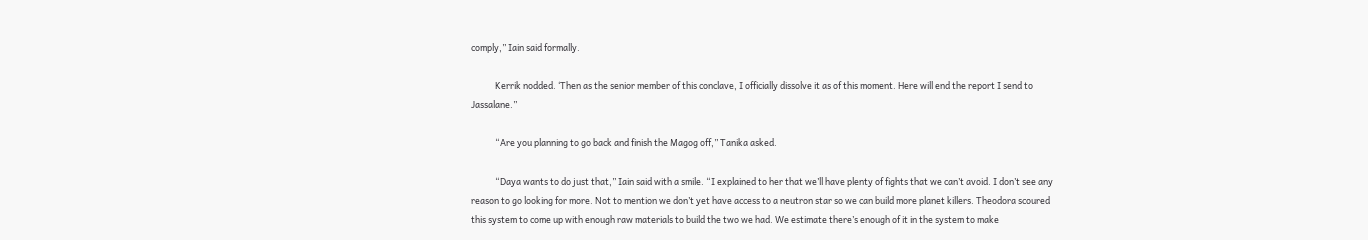comply,” Iain said formally.

            Kerrik nodded. ‘Then as the senior member of this conclave, I officially dissolve it as of this moment. Here will end the report I send to Jassalane.”

            “Are you planning to go back and finish the Magog off,” Tanika asked.

            “Daya wants to do just that,” Iain said with a smile. “I explained to her that we’ll have plenty of fights that we can’t avoid. I don’t see any reason to go looking for more. Not to mention we don’t yet have access to a neutron star so we can build more planet killers. Theodora scoured this system to come up with enough raw materials to build the two we had. We estimate there’s enough of it in the system to make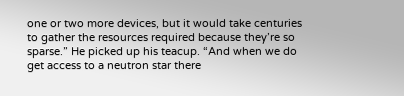one or two more devices, but it would take centuries to gather the resources required because they’re so sparse.” He picked up his teacup. “And when we do get access to a neutron star there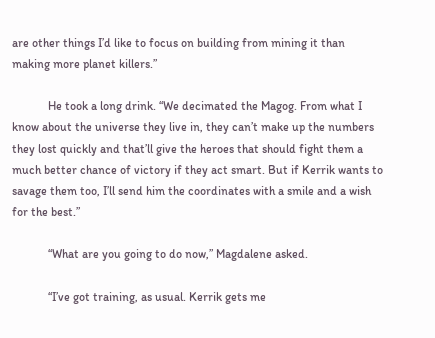are other things I’d like to focus on building from mining it than making more planet killers.”

            He took a long drink. “We decimated the Magog. From what I know about the universe they live in, they can’t make up the numbers they lost quickly and that’ll give the heroes that should fight them a much better chance of victory if they act smart. But if Kerrik wants to savage them too, I’ll send him the coordinates with a smile and a wish for the best.”

            “What are you going to do now,” Magdalene asked.

            “I’ve got training, as usual. Kerrik gets me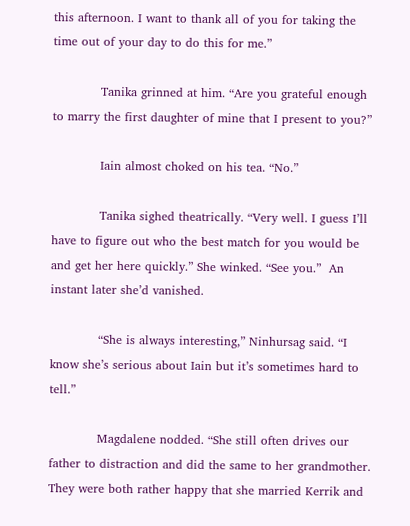this afternoon. I want to thank all of you for taking the time out of your day to do this for me.”

            Tanika grinned at him. “Are you grateful enough to marry the first daughter of mine that I present to you?”

            Iain almost choked on his tea. “No.”

            Tanika sighed theatrically. “Very well. I guess I’ll have to figure out who the best match for you would be and get her here quickly.” She winked. “See you.”  An instant later she’d vanished.

            “She is always interesting,” Ninhursag said. “I know she’s serious about Iain but it’s sometimes hard to tell.”

            Magdalene nodded. “She still often drives our father to distraction and did the same to her grandmother. They were both rather happy that she married Kerrik and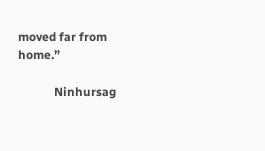moved far from home.”

            Ninhursag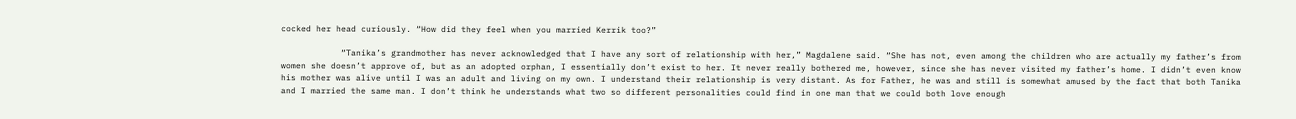cocked her head curiously. “How did they feel when you married Kerrik too?”

            “Tanika’s grandmother has never acknowledged that I have any sort of relationship with her,” Magdalene said. “She has not, even among the children who are actually my father’s from women she doesn’t approve of, but as an adopted orphan, I essentially don’t exist to her. It never really bothered me, however, since she has never visited my father’s home. I didn’t even know his mother was alive until I was an adult and living on my own. I understand their relationship is very distant. As for Father, he was and still is somewhat amused by the fact that both Tanika and I married the same man. I don’t think he understands what two so different personalities could find in one man that we could both love enough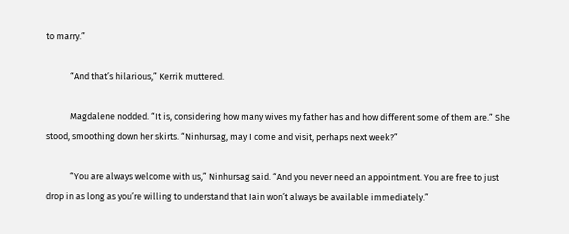to marry.”

            “And that’s hilarious,” Kerrik muttered.

            Magdalene nodded. “It is, considering how many wives my father has and how different some of them are.” She stood, smoothing down her skirts. “Ninhursag, may I come and visit, perhaps next week?”

            “You are always welcome with us,” Ninhursag said. “And you never need an appointment. You are free to just drop in as long as you’re willing to understand that Iain won’t always be available immediately.”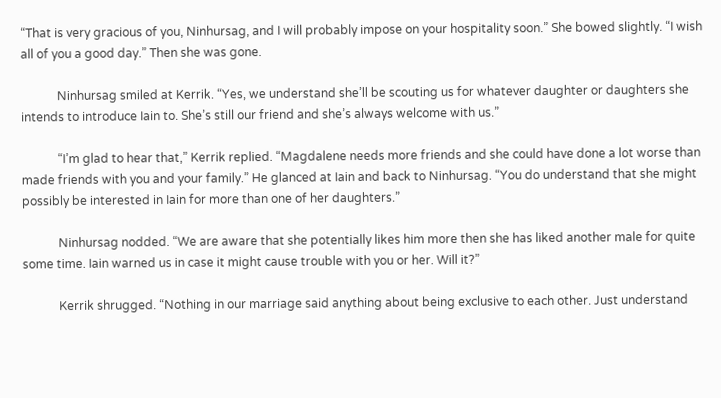“That is very gracious of you, Ninhursag, and I will probably impose on your hospitality soon.” She bowed slightly. “I wish all of you a good day.” Then she was gone.

            Ninhursag smiled at Kerrik. “Yes, we understand she’ll be scouting us for whatever daughter or daughters she intends to introduce Iain to. She’s still our friend and she’s always welcome with us.”

            “I’m glad to hear that,” Kerrik replied. “Magdalene needs more friends and she could have done a lot worse than made friends with you and your family.” He glanced at Iain and back to Ninhursag. “You do understand that she might possibly be interested in Iain for more than one of her daughters.”

            Ninhursag nodded. “We are aware that she potentially likes him more then she has liked another male for quite some time. Iain warned us in case it might cause trouble with you or her. Will it?”

            Kerrik shrugged. “Nothing in our marriage said anything about being exclusive to each other. Just understand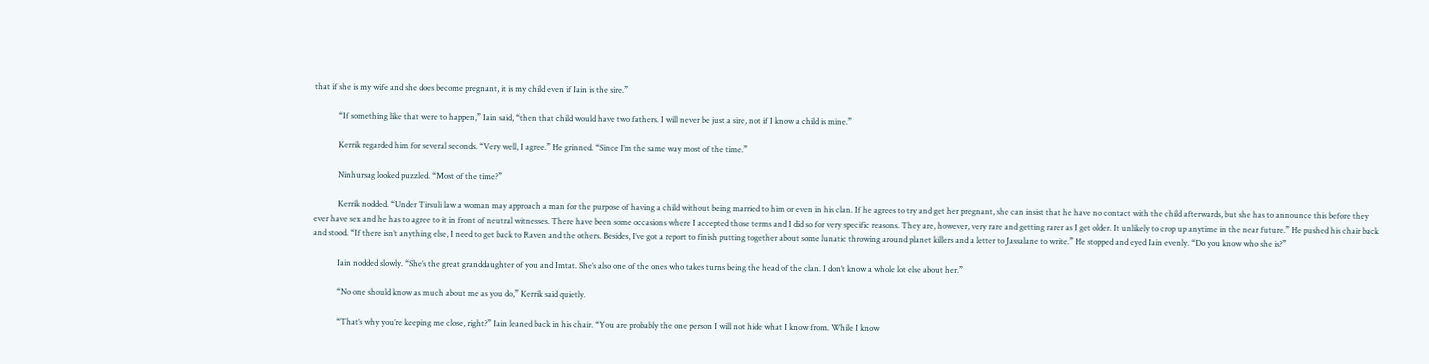that if she is my wife and she does become pregnant, it is my child even if Iain is the sire.”

            “If something like that were to happen,” Iain said, “then that child would have two fathers. I will never be just a sire, not if I know a child is mine.”

            Kerrik regarded him for several seconds. “Very well, I agree.” He grinned. “Since I’m the same way most of the time.”

            Ninhursag looked puzzled. “Most of the time?”

            Kerrik nodded. “Under Tirsuli law a woman may approach a man for the purpose of having a child without being married to him or even in his clan. If he agrees to try and get her pregnant, she can insist that he have no contact with the child afterwards, but she has to announce this before they ever have sex and he has to agree to it in front of neutral witnesses. There have been some occasions where I accepted those terms and I did so for very specific reasons. They are, however, very rare and getting rarer as I get older. It unlikely to crop up anytime in the near future.” He pushed his chair back and stood. “If there isn’t anything else, I need to get back to Raven and the others. Besides, I’ve got a report to finish putting together about some lunatic throwing around planet killers and a letter to Jassalane to write.” He stopped and eyed Iain evenly. “Do you know who she is?”

            Iain nodded slowly. “She’s the great granddaughter of you and Imtat. She’s also one of the ones who takes turns being the head of the clan. I don’t know a whole lot else about her.”

            “No one should know as much about me as you do,” Kerrik said quietly.

            “That’s why you’re keeping me close, right?” Iain leaned back in his chair. “You are probably the one person I will not hide what I know from. While I know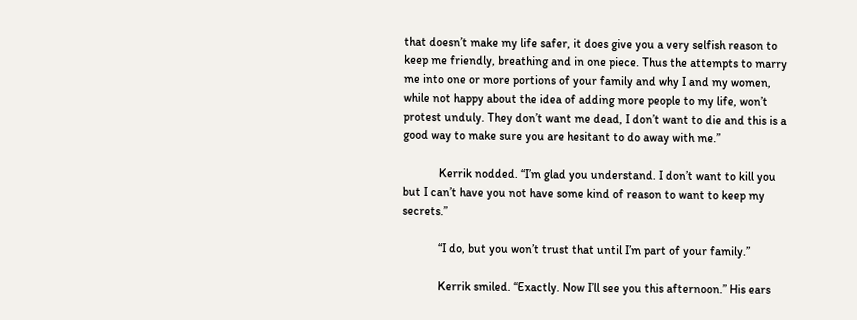that doesn’t make my life safer, it does give you a very selfish reason to keep me friendly, breathing and in one piece. Thus the attempts to marry me into one or more portions of your family and why I and my women, while not happy about the idea of adding more people to my life, won’t protest unduly. They don’t want me dead, I don’t want to die and this is a good way to make sure you are hesitant to do away with me.”

            Kerrik nodded. “I’m glad you understand. I don’t want to kill you but I can’t have you not have some kind of reason to want to keep my secrets.”

            “I do, but you won’t trust that until I’m part of your family.”

            Kerrik smiled. “Exactly. Now I’ll see you this afternoon.” His ears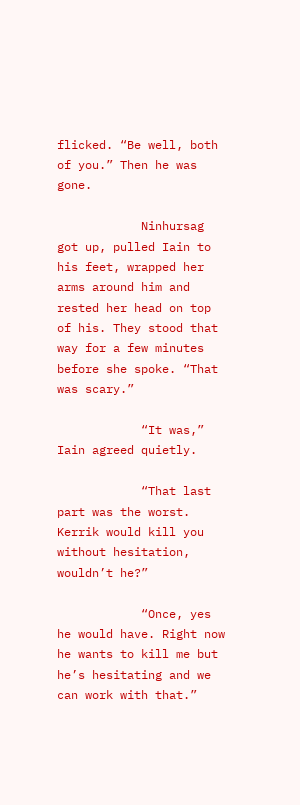flicked. “Be well, both of you.” Then he was gone.

            Ninhursag got up, pulled Iain to his feet, wrapped her arms around him and rested her head on top of his. They stood that way for a few minutes before she spoke. “That was scary.”

            “It was,” Iain agreed quietly.

            “That last part was the worst. Kerrik would kill you without hesitation, wouldn’t he?”

            “Once, yes he would have. Right now he wants to kill me but he’s hesitating and we can work with that.”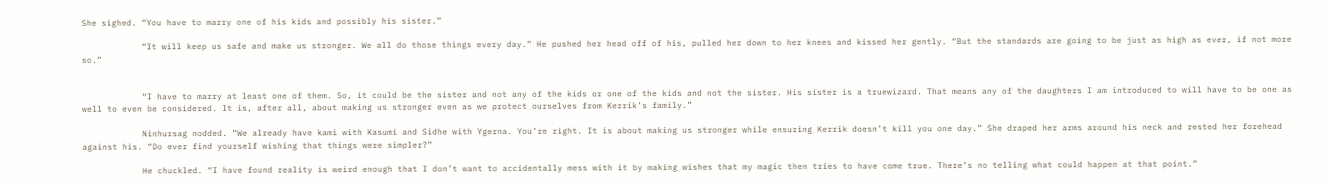She sighed. “You have to marry one of his kids and possibly his sister.”

            “It will keep us safe and make us stronger. We all do those things every day.” He pushed her head off of his, pulled her down to her knees and kissed her gently. “But the standards are going to be just as high as ever, if not more so.”


            “I have to marry at least one of them. So, it could be the sister and not any of the kids or one of the kids and not the sister. His sister is a truewizard. That means any of the daughters I am introduced to will have to be one as well to even be considered. It is, after all, about making us stronger even as we protect ourselves from Kerrik’s family.”

            Ninhursag nodded. “We already have kami with Kasumi and Sidhe with Ygerna. You’re right. It is about making us stronger while ensuring Kerrik doesn’t kill you one day.” She draped her arms around his neck and rested her forehead against his. “Do ever find yourself wishing that things were simpler?”

            He chuckled. “I have found reality is weird enough that I don’t want to accidentally mess with it by making wishes that my magic then tries to have come true. There’s no telling what could happen at that point.”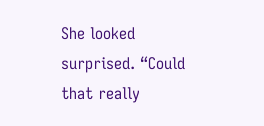She looked surprised. “Could that really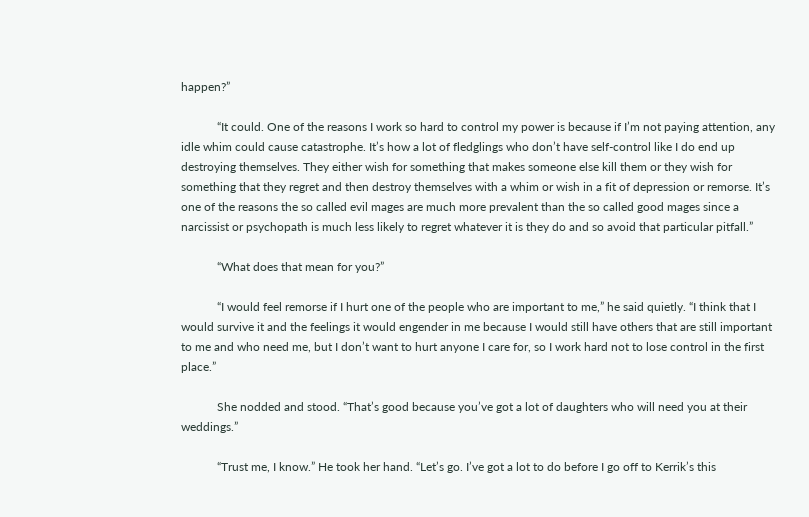happen?”

            “It could. One of the reasons I work so hard to control my power is because if I’m not paying attention, any idle whim could cause catastrophe. It’s how a lot of fledglings who don’t have self-control like I do end up destroying themselves. They either wish for something that makes someone else kill them or they wish for something that they regret and then destroy themselves with a whim or wish in a fit of depression or remorse. It’s one of the reasons the so called evil mages are much more prevalent than the so called good mages since a narcissist or psychopath is much less likely to regret whatever it is they do and so avoid that particular pitfall.”

            “What does that mean for you?”

            “I would feel remorse if I hurt one of the people who are important to me,” he said quietly. “I think that I would survive it and the feelings it would engender in me because I would still have others that are still important to me and who need me, but I don’t want to hurt anyone I care for, so I work hard not to lose control in the first place.”

            She nodded and stood. “That’s good because you’ve got a lot of daughters who will need you at their weddings.”

            “Trust me, I know.” He took her hand. “Let’s go. I’ve got a lot to do before I go off to Kerrik’s this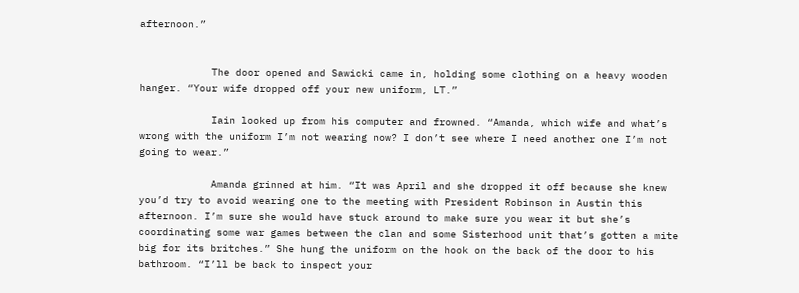afternoon.”


            The door opened and Sawicki came in, holding some clothing on a heavy wooden hanger. “Your wife dropped off your new uniform, LT.”

            Iain looked up from his computer and frowned. “Amanda, which wife and what’s wrong with the uniform I’m not wearing now? I don’t see where I need another one I’m not going to wear.”

            Amanda grinned at him. “It was April and she dropped it off because she knew you’d try to avoid wearing one to the meeting with President Robinson in Austin this afternoon. I’m sure she would have stuck around to make sure you wear it but she’s coordinating some war games between the clan and some Sisterhood unit that’s gotten a mite big for its britches.” She hung the uniform on the hook on the back of the door to his bathroom. “I’ll be back to inspect your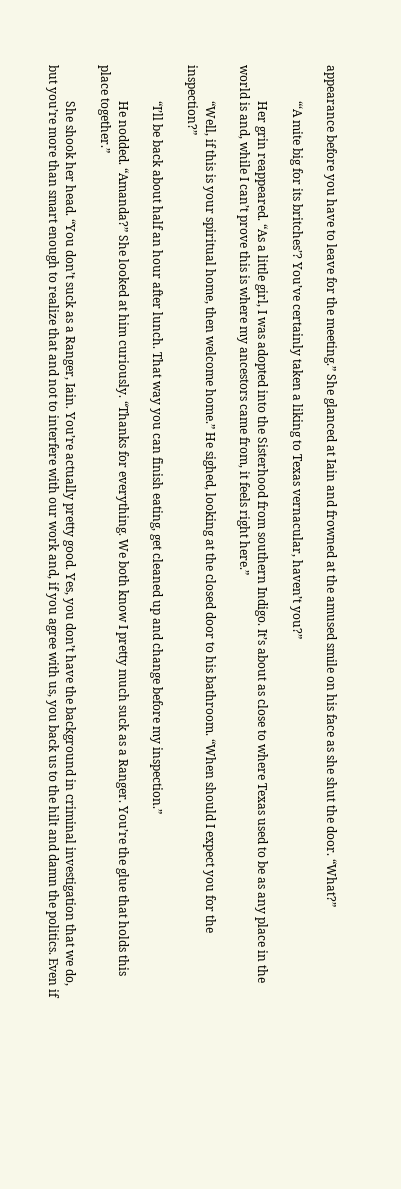appearance before you have to leave for the meeting.” She glanced at Iain and frowned at the amused smile on his face as she shut the door. “What?”

            “‘A mite big for its britches’? You’ve certainly taken a liking to Texas vernacular, haven’t you?”

            Her grin reappeared. “As a little girl, I was adopted into the Sisterhood from southern Indigo. It’s about as close to where Texas used to be as any place in the world is and, while I can’t prove this is where my ancestors came from, it feels right here.”

            “Well, if this is your spiritual home, then welcome home.” He sighed, looking at the closed door to his bathroom. “When should I expect you for the inspection?”

            “I’ll be back about half an hour after lunch. That way you can finish eating, get cleaned up and change before my inspection.”

            He nodded. “Amanda?” She looked at him curiously. “Thanks for everything. We both know I pretty much suck as a Ranger. You’re the glue that holds this place together.”

            She shook her head. “You don’t suck as a Ranger, Iain. You’re actually pretty good. Yes, you don’t have the background in criminal investigation that we do, but you’re more than smart enough to realize that and not to interfere with our work and, if you agree with us, you back us to the hilt and damn the politics. Even if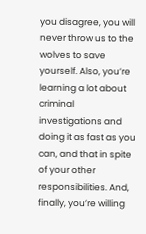you disagree, you will never throw us to the wolves to save yourself. Also, you’re learning a lot about criminal investigations and doing it as fast as you can, and that in spite of your other responsibilities. And, finally, you’re willing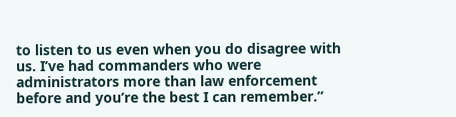to listen to us even when you do disagree with us. I’ve had commanders who were administrators more than law enforcement before and you’re the best I can remember.”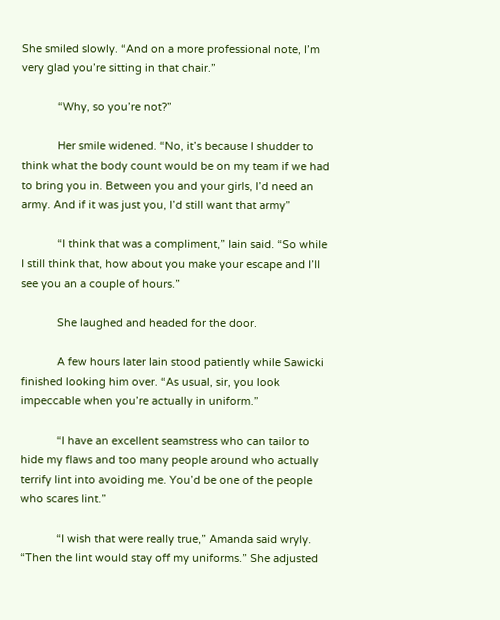She smiled slowly. “And on a more professional note, I’m very glad you’re sitting in that chair.”

            “Why, so you’re not?”

            Her smile widened. “No, it’s because I shudder to think what the body count would be on my team if we had to bring you in. Between you and your girls, I’d need an army. And if it was just you, I’d still want that army”

            “I think that was a compliment,” Iain said. “So while I still think that, how about you make your escape and I’ll see you an a couple of hours.”

            She laughed and headed for the door.

            A few hours later Iain stood patiently while Sawicki finished looking him over. “As usual, sir, you look impeccable when you’re actually in uniform.”

            “I have an excellent seamstress who can tailor to hide my flaws and too many people around who actually terrify lint into avoiding me. You’d be one of the people who scares lint.”

            “I wish that were really true,” Amanda said wryly. “Then the lint would stay off my uniforms.” She adjusted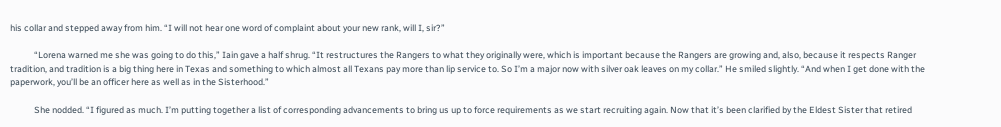his collar and stepped away from him. “I will not hear one word of complaint about your new rank, will I, sir?”

            “Lorena warned me she was going to do this,” Iain gave a half shrug. “It restructures the Rangers to what they originally were, which is important because the Rangers are growing and, also, because it respects Ranger tradition, and tradition is a big thing here in Texas and something to which almost all Texans pay more than lip service to. So I’m a major now with silver oak leaves on my collar.” He smiled slightly. “And when I get done with the paperwork, you’ll be an officer here as well as in the Sisterhood.”

            She nodded. “I figured as much. I’m putting together a list of corresponding advancements to bring us up to force requirements as we start recruiting again. Now that it’s been clarified by the Eldest Sister that retired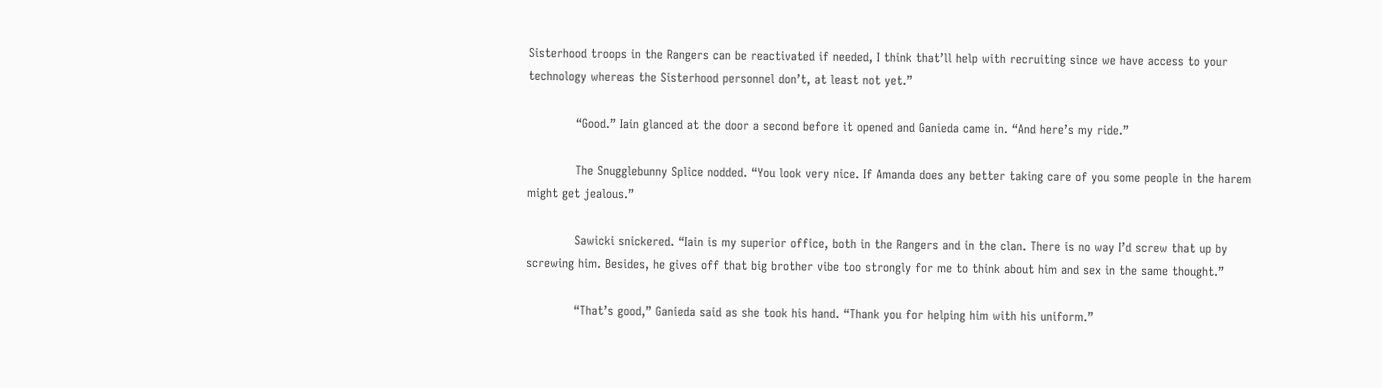Sisterhood troops in the Rangers can be reactivated if needed, I think that’ll help with recruiting since we have access to your technology whereas the Sisterhood personnel don’t, at least not yet.”

            “Good.” Iain glanced at the door a second before it opened and Ganieda came in. “And here’s my ride.”

            The Snugglebunny Splice nodded. “You look very nice. If Amanda does any better taking care of you some people in the harem might get jealous.”

            Sawicki snickered. “Iain is my superior office, both in the Rangers and in the clan. There is no way I’d screw that up by screwing him. Besides, he gives off that big brother vibe too strongly for me to think about him and sex in the same thought.”

            “That’s good,” Ganieda said as she took his hand. “Thank you for helping him with his uniform.”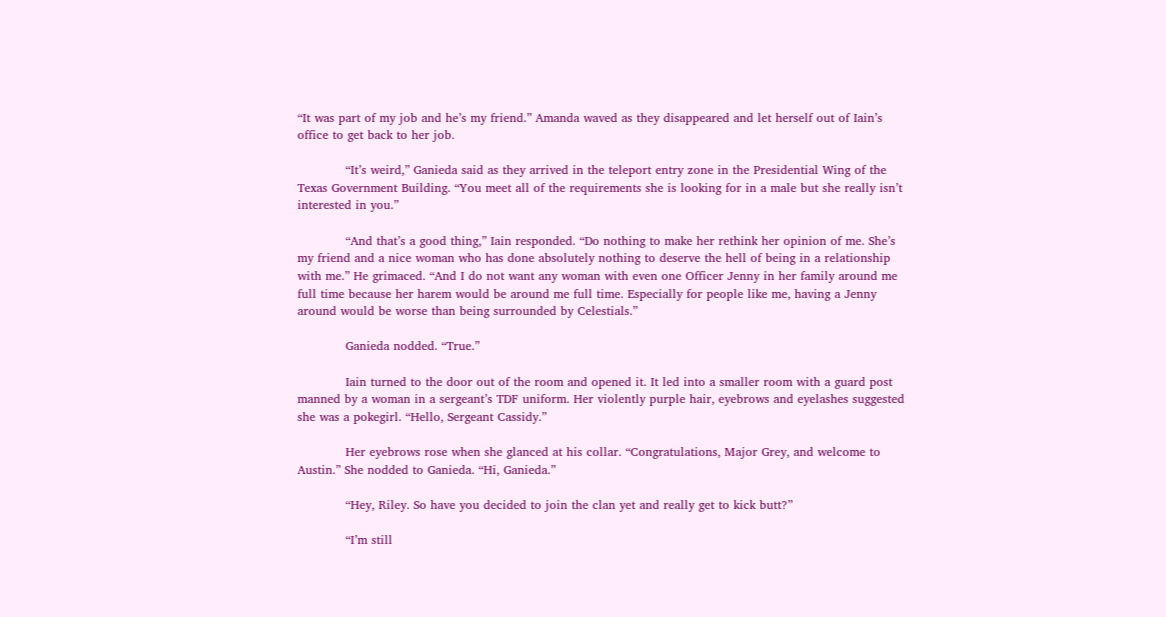“It was part of my job and he’s my friend.” Amanda waved as they disappeared and let herself out of Iain’s office to get back to her job.

            “It’s weird,” Ganieda said as they arrived in the teleport entry zone in the Presidential Wing of the Texas Government Building. “You meet all of the requirements she is looking for in a male but she really isn’t interested in you.”

            “And that’s a good thing,” Iain responded. “Do nothing to make her rethink her opinion of me. She’s my friend and a nice woman who has done absolutely nothing to deserve the hell of being in a relationship with me.” He grimaced. “And I do not want any woman with even one Officer Jenny in her family around me full time because her harem would be around me full time. Especially for people like me, having a Jenny around would be worse than being surrounded by Celestials.”

            Ganieda nodded. “True.”

            Iain turned to the door out of the room and opened it. It led into a smaller room with a guard post manned by a woman in a sergeant’s TDF uniform. Her violently purple hair, eyebrows and eyelashes suggested she was a pokegirl. “Hello, Sergeant Cassidy.”

            Her eyebrows rose when she glanced at his collar. “Congratulations, Major Grey, and welcome to Austin.” She nodded to Ganieda. “Hi, Ganieda.”

            “Hey, Riley. So have you decided to join the clan yet and really get to kick butt?”

            “I’m still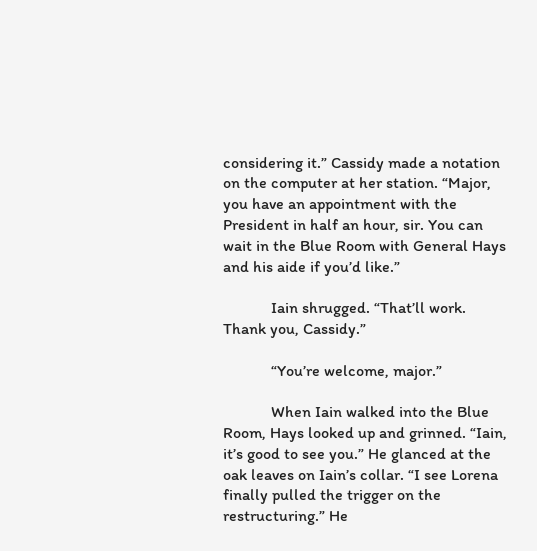considering it.” Cassidy made a notation on the computer at her station. “Major, you have an appointment with the President in half an hour, sir. You can wait in the Blue Room with General Hays and his aide if you’d like.”

            Iain shrugged. “That’ll work. Thank you, Cassidy.”

            “You’re welcome, major.”

            When Iain walked into the Blue Room, Hays looked up and grinned. “Iain, it’s good to see you.” He glanced at the oak leaves on Iain’s collar. “I see Lorena finally pulled the trigger on the restructuring.” He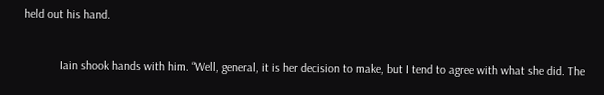held out his hand.

            Iain shook hands with him. “Well, general, it is her decision to make, but I tend to agree with what she did. The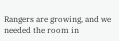Rangers are growing, and we needed the room in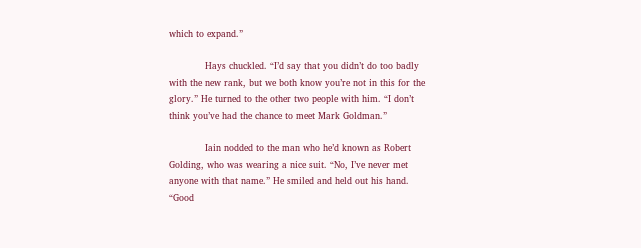which to expand.”

            Hays chuckled. “I’d say that you didn’t do too badly with the new rank, but we both know you’re not in this for the glory.” He turned to the other two people with him. “I don’t think you’ve had the chance to meet Mark Goldman.”

            Iain nodded to the man who he’d known as Robert Golding, who was wearing a nice suit. “No, I’ve never met anyone with that name.” He smiled and held out his hand. “Good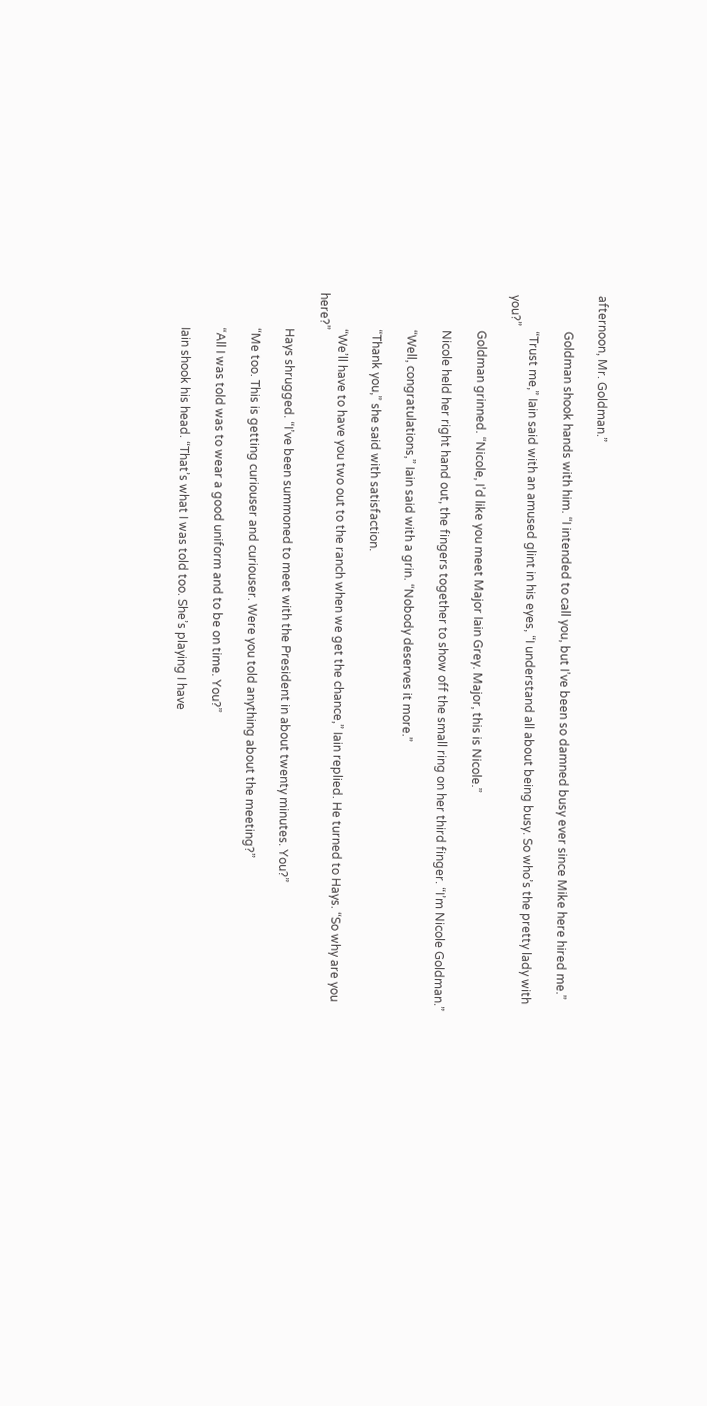afternoon, Mr. Goldman.”

            Goldman shook hands with him. “I intended to call you, but I’ve been so damned busy ever since Mike here hired me.”

            “Trust me,” Iain said with an amused glint in his eyes, “I understand all about being busy. So who’s the pretty lady with you?”

            Goldman grinned. “Nicole, I’d like you meet Major Iain Grey. Major, this is Nicole.”

            Nicole held her right hand out, the fingers together to show off the small ring on her third finger. “I’m Nicole Goldman.”

            “Well, congratulations,” Iain said with a grin. “Nobody deserves it more.”

            “Thank you,” she said with satisfaction.

            “We’ll have to have you two out to the ranch when we get the chance,” Iain replied. He turned to Hays. “So why are you here?”

            Hays shrugged. “I’ve been summoned to meet with the President in about twenty minutes. You?”

            “Me too. This is getting curiouser and curiouser. Were you told anything about the meeting?”

            “All I was told was to wear a good uniform and to be on time. You?”

            Iain shook his head. “That’s what I was told too. She’s playing I have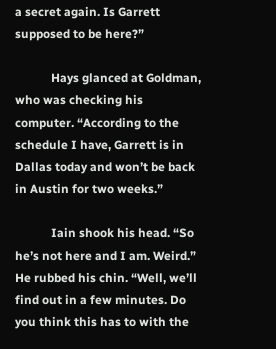a secret again. Is Garrett supposed to be here?”

            Hays glanced at Goldman, who was checking his computer. “According to the schedule I have, Garrett is in Dallas today and won’t be back in Austin for two weeks.”

            Iain shook his head. “So he’s not here and I am. Weird.” He rubbed his chin. “Well, we’ll find out in a few minutes. Do you think this has to with the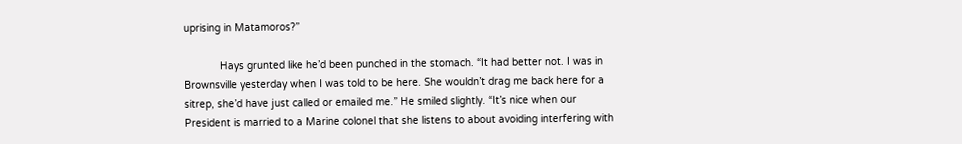uprising in Matamoros?”

            Hays grunted like he’d been punched in the stomach. “It had better not. I was in Brownsville yesterday when I was told to be here. She wouldn’t drag me back here for a sitrep, she’d have just called or emailed me.” He smiled slightly. “It’s nice when our President is married to a Marine colonel that she listens to about avoiding interfering with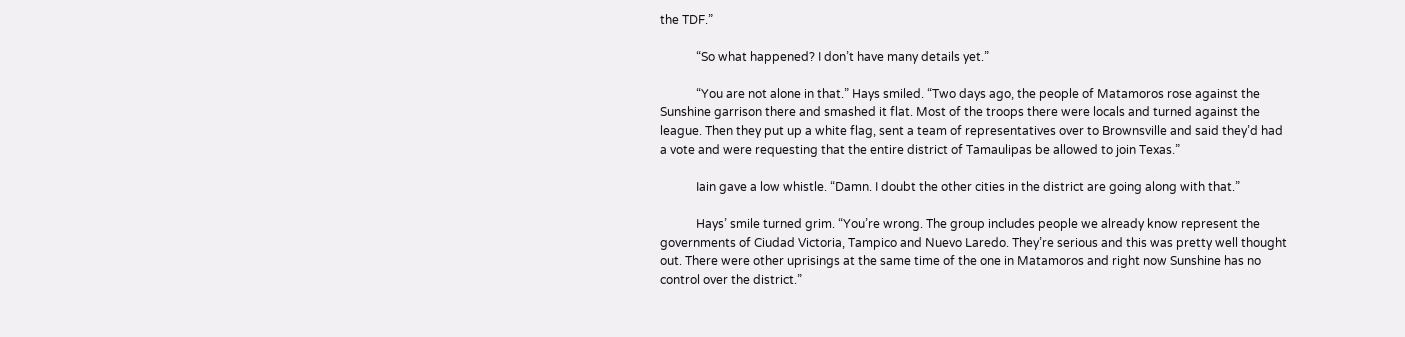the TDF.”

            “So what happened? I don’t have many details yet.”

            “You are not alone in that.” Hays smiled. “Two days ago, the people of Matamoros rose against the Sunshine garrison there and smashed it flat. Most of the troops there were locals and turned against the league. Then they put up a white flag, sent a team of representatives over to Brownsville and said they’d had a vote and were requesting that the entire district of Tamaulipas be allowed to join Texas.”

            Iain gave a low whistle. “Damn. I doubt the other cities in the district are going along with that.”

            Hays’ smile turned grim. “You’re wrong. The group includes people we already know represent the governments of Ciudad Victoria, Tampico and Nuevo Laredo. They’re serious and this was pretty well thought out. There were other uprisings at the same time of the one in Matamoros and right now Sunshine has no control over the district.”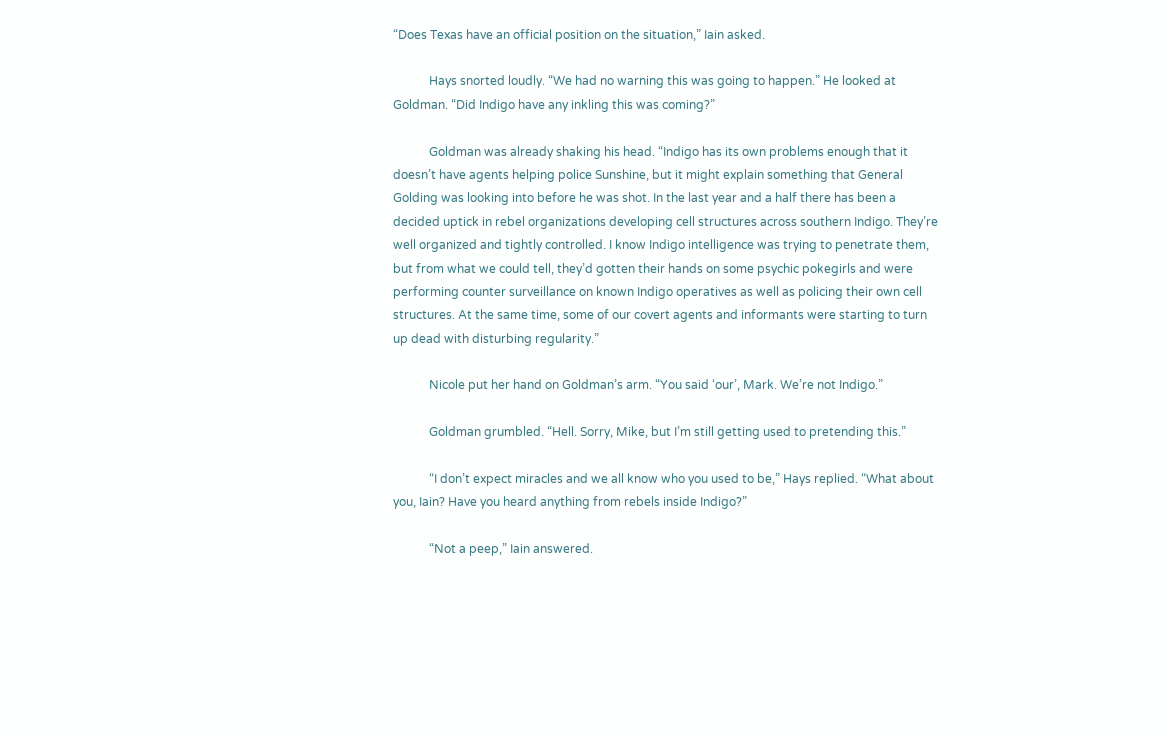“Does Texas have an official position on the situation,” Iain asked.

            Hays snorted loudly. “We had no warning this was going to happen.” He looked at Goldman. “Did Indigo have any inkling this was coming?”

            Goldman was already shaking his head. “Indigo has its own problems enough that it doesn’t have agents helping police Sunshine, but it might explain something that General Golding was looking into before he was shot. In the last year and a half there has been a decided uptick in rebel organizations developing cell structures across southern Indigo. They’re well organized and tightly controlled. I know Indigo intelligence was trying to penetrate them, but from what we could tell, they’d gotten their hands on some psychic pokegirls and were performing counter surveillance on known Indigo operatives as well as policing their own cell structures. At the same time, some of our covert agents and informants were starting to turn up dead with disturbing regularity.”

            Nicole put her hand on Goldman’s arm. “You said ‘our’, Mark. We’re not Indigo.”

            Goldman grumbled. “Hell. Sorry, Mike, but I’m still getting used to pretending this.”

            “I don’t expect miracles and we all know who you used to be,” Hays replied. “What about you, Iain? Have you heard anything from rebels inside Indigo?”

            “Not a peep,” Iain answered.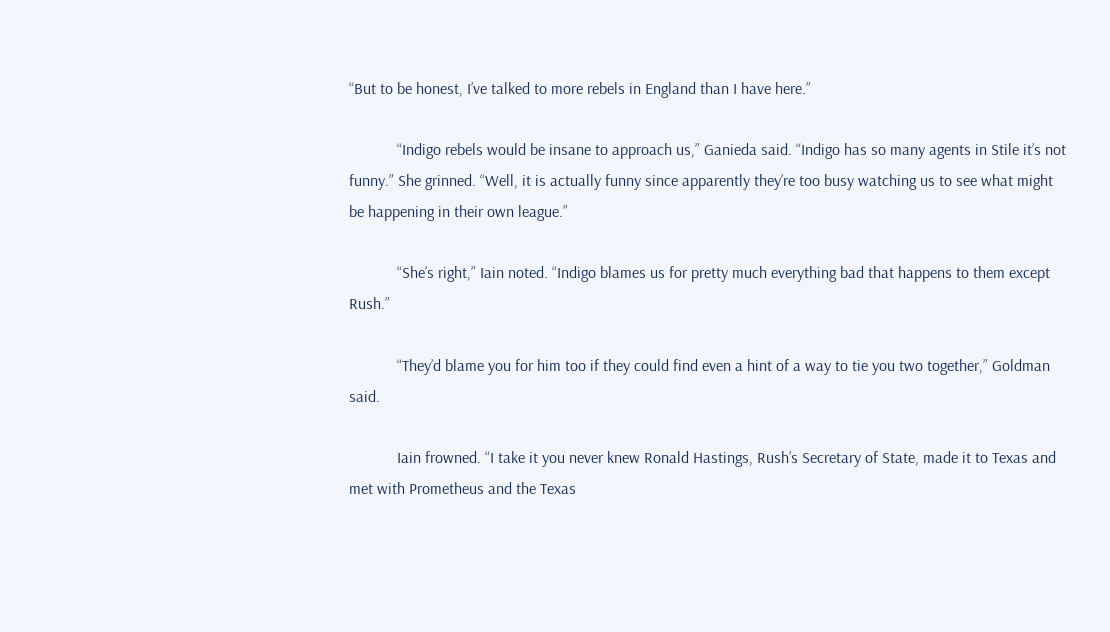“But to be honest, I’ve talked to more rebels in England than I have here.”

            “Indigo rebels would be insane to approach us,” Ganieda said. “Indigo has so many agents in Stile it’s not funny.” She grinned. “Well, it is actually funny since apparently they’re too busy watching us to see what might be happening in their own league.”

            “She’s right,” Iain noted. “Indigo blames us for pretty much everything bad that happens to them except Rush.”

            “They’d blame you for him too if they could find even a hint of a way to tie you two together,” Goldman said.

            Iain frowned. “I take it you never knew Ronald Hastings, Rush’s Secretary of State, made it to Texas and met with Prometheus and the Texas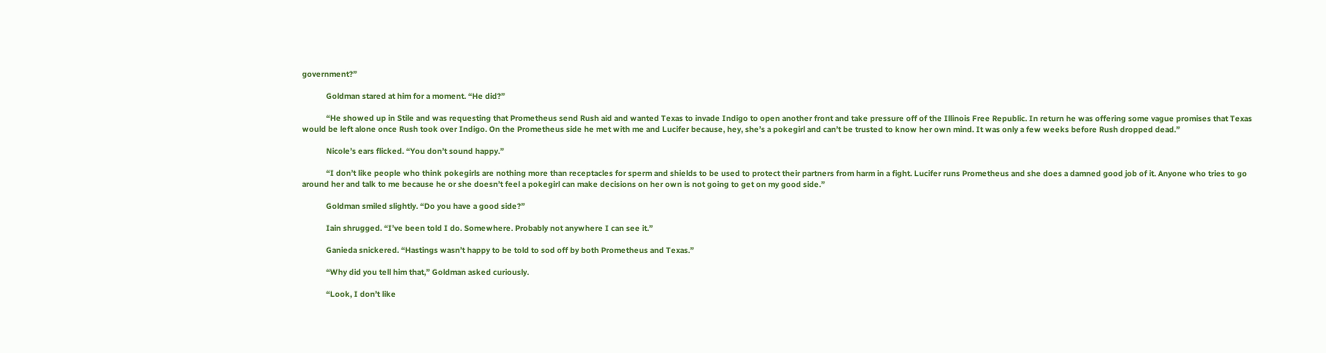government?”

            Goldman stared at him for a moment. “He did?”

            “He showed up in Stile and was requesting that Prometheus send Rush aid and wanted Texas to invade Indigo to open another front and take pressure off of the Illinois Free Republic. In return he was offering some vague promises that Texas would be left alone once Rush took over Indigo. On the Prometheus side he met with me and Lucifer because, hey, she’s a pokegirl and can’t be trusted to know her own mind. It was only a few weeks before Rush dropped dead.”

            Nicole’s ears flicked. “You don’t sound happy.”

            “I don’t like people who think pokegirls are nothing more than receptacles for sperm and shields to be used to protect their partners from harm in a fight. Lucifer runs Prometheus and she does a damned good job of it. Anyone who tries to go around her and talk to me because he or she doesn’t feel a pokegirl can make decisions on her own is not going to get on my good side.”

            Goldman smiled slightly. “Do you have a good side?”

            Iain shrugged. “I’ve been told I do. Somewhere. Probably not anywhere I can see it.”

            Ganieda snickered. “Hastings wasn’t happy to be told to sod off by both Prometheus and Texas.”

            “Why did you tell him that,” Goldman asked curiously.

            “Look, I don’t like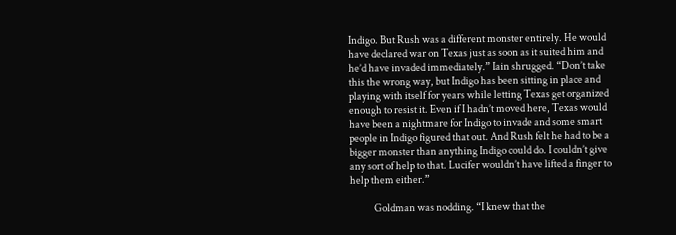Indigo. But Rush was a different monster entirely. He would have declared war on Texas just as soon as it suited him and he’d have invaded immediately.” Iain shrugged. “Don’t take this the wrong way, but Indigo has been sitting in place and playing with itself for years while letting Texas get organized enough to resist it. Even if I hadn’t moved here, Texas would have been a nightmare for Indigo to invade and some smart people in Indigo figured that out. And Rush felt he had to be a bigger monster than anything Indigo could do. I couldn’t give any sort of help to that. Lucifer wouldn’t have lifted a finger to help them either.”

            Goldman was nodding. “I knew that the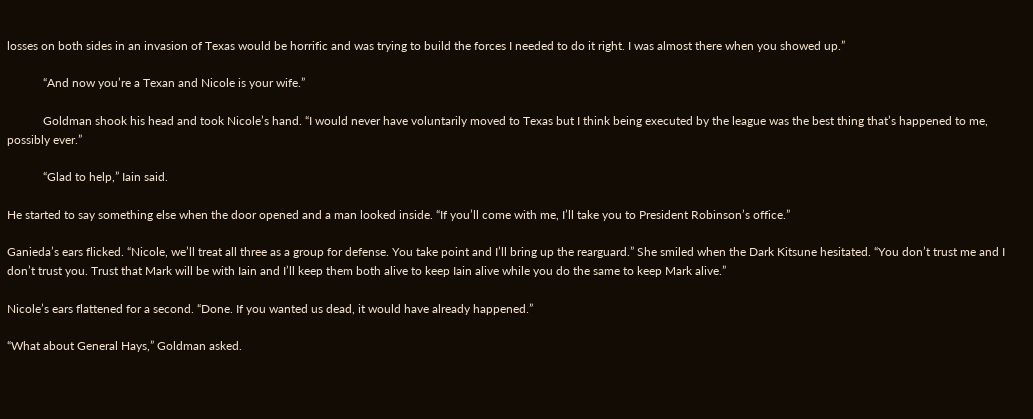losses on both sides in an invasion of Texas would be horrific and was trying to build the forces I needed to do it right. I was almost there when you showed up.”

            “And now you’re a Texan and Nicole is your wife.”

            Goldman shook his head and took Nicole’s hand. “I would never have voluntarily moved to Texas but I think being executed by the league was the best thing that’s happened to me, possibly ever.”

            “Glad to help,” Iain said.

He started to say something else when the door opened and a man looked inside. “If you’ll come with me, I’ll take you to President Robinson’s office.”

Ganieda’s ears flicked. “Nicole, we’ll treat all three as a group for defense. You take point and I’ll bring up the rearguard.” She smiled when the Dark Kitsune hesitated. “You don’t trust me and I don’t trust you. Trust that Mark will be with Iain and I’ll keep them both alive to keep Iain alive while you do the same to keep Mark alive.”

Nicole’s ears flattened for a second. “Done. If you wanted us dead, it would have already happened.”

“What about General Hays,” Goldman asked.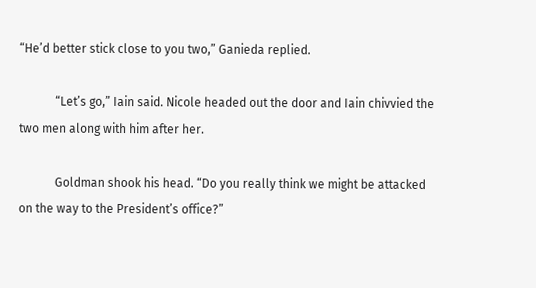“He’d better stick close to you two,” Ganieda replied.

            “Let’s go,” Iain said. Nicole headed out the door and Iain chivvied the two men along with him after her.

            Goldman shook his head. “Do you really think we might be attacked on the way to the President’s office?”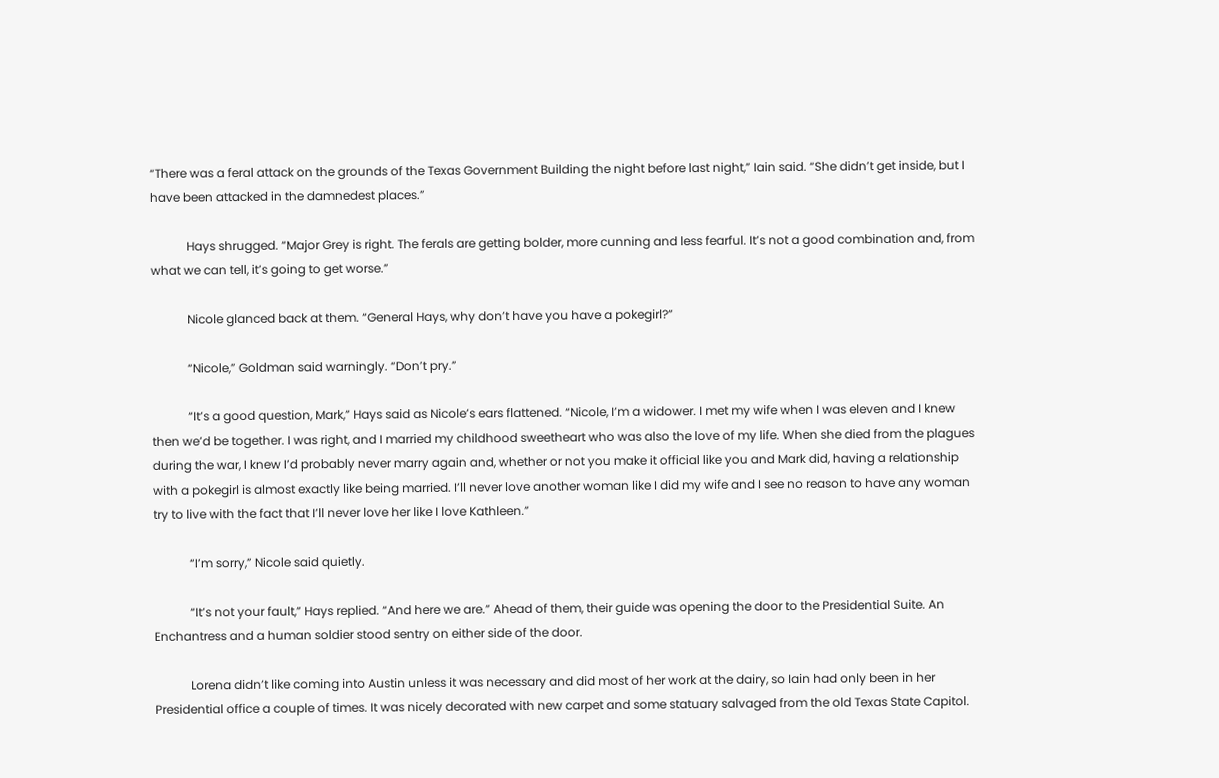“There was a feral attack on the grounds of the Texas Government Building the night before last night,” Iain said. “She didn’t get inside, but I have been attacked in the damnedest places.”

            Hays shrugged. “Major Grey is right. The ferals are getting bolder, more cunning and less fearful. It’s not a good combination and, from what we can tell, it’s going to get worse.”

            Nicole glanced back at them. “General Hays, why don’t have you have a pokegirl?”

            “Nicole,” Goldman said warningly. “Don’t pry.”

            “It’s a good question, Mark,” Hays said as Nicole’s ears flattened. “Nicole, I’m a widower. I met my wife when I was eleven and I knew then we’d be together. I was right, and I married my childhood sweetheart who was also the love of my life. When she died from the plagues during the war, I knew I’d probably never marry again and, whether or not you make it official like you and Mark did, having a relationship with a pokegirl is almost exactly like being married. I’ll never love another woman like I did my wife and I see no reason to have any woman try to live with the fact that I’ll never love her like I love Kathleen.”

            “I’m sorry,” Nicole said quietly.

            “It’s not your fault,” Hays replied. “And here we are.” Ahead of them, their guide was opening the door to the Presidential Suite. An Enchantress and a human soldier stood sentry on either side of the door.

            Lorena didn’t like coming into Austin unless it was necessary and did most of her work at the dairy, so Iain had only been in her Presidential office a couple of times. It was nicely decorated with new carpet and some statuary salvaged from the old Texas State Capitol.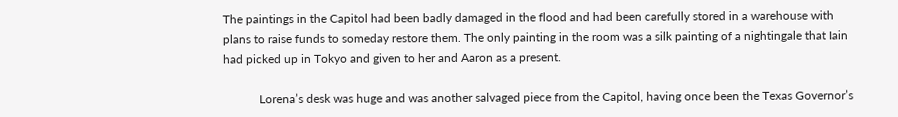The paintings in the Capitol had been badly damaged in the flood and had been carefully stored in a warehouse with plans to raise funds to someday restore them. The only painting in the room was a silk painting of a nightingale that Iain had picked up in Tokyo and given to her and Aaron as a present.

            Lorena’s desk was huge and was another salvaged piece from the Capitol, having once been the Texas Governor’s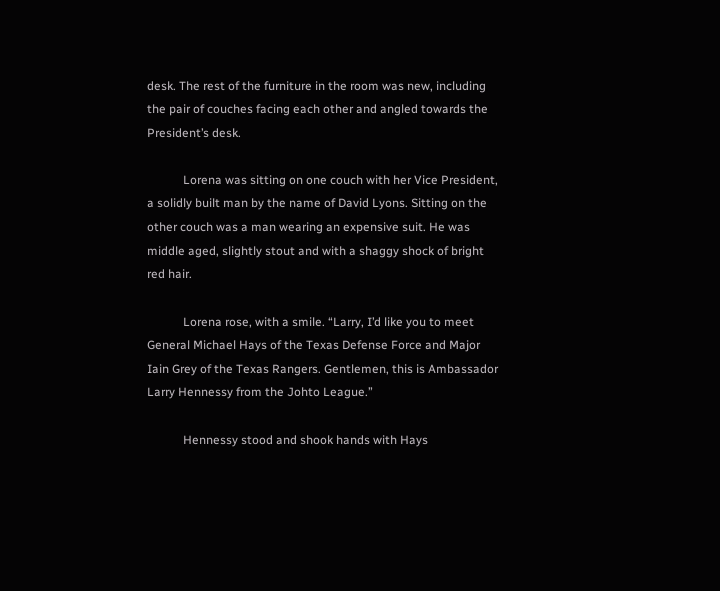desk. The rest of the furniture in the room was new, including the pair of couches facing each other and angled towards the President’s desk.

            Lorena was sitting on one couch with her Vice President, a solidly built man by the name of David Lyons. Sitting on the other couch was a man wearing an expensive suit. He was middle aged, slightly stout and with a shaggy shock of bright red hair.

            Lorena rose, with a smile. “Larry, I’d like you to meet General Michael Hays of the Texas Defense Force and Major Iain Grey of the Texas Rangers. Gentlemen, this is Ambassador Larry Hennessy from the Johto League.”

            Hennessy stood and shook hands with Hays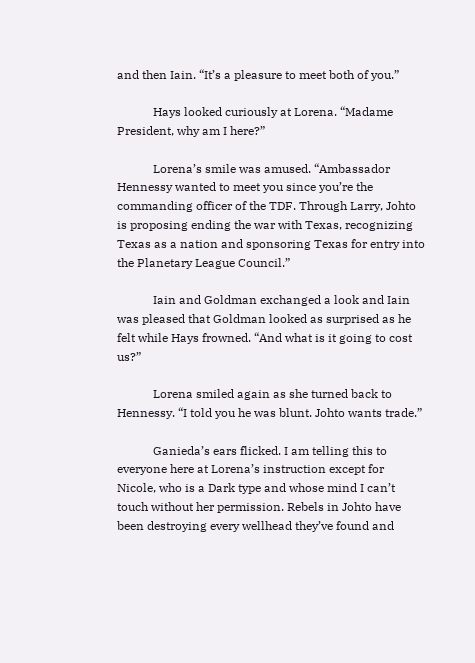and then Iain. “It’s a pleasure to meet both of you.”

            Hays looked curiously at Lorena. “Madame President, why am I here?”

            Lorena’s smile was amused. “Ambassador Hennessy wanted to meet you since you’re the commanding officer of the TDF. Through Larry, Johto is proposing ending the war with Texas, recognizing Texas as a nation and sponsoring Texas for entry into the Planetary League Council.”

            Iain and Goldman exchanged a look and Iain was pleased that Goldman looked as surprised as he felt while Hays frowned. “And what is it going to cost us?”

            Lorena smiled again as she turned back to Hennessy. “I told you he was blunt. Johto wants trade.”

            Ganieda’s ears flicked. I am telling this to everyone here at Lorena’s instruction except for Nicole, who is a Dark type and whose mind I can’t touch without her permission. Rebels in Johto have been destroying every wellhead they’ve found and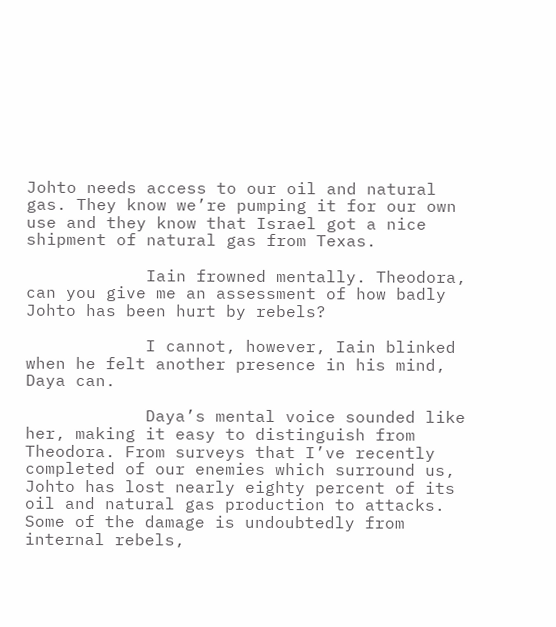Johto needs access to our oil and natural gas. They know we’re pumping it for our own use and they know that Israel got a nice shipment of natural gas from Texas.

            Iain frowned mentally. Theodora, can you give me an assessment of how badly Johto has been hurt by rebels?

            I cannot, however, Iain blinked when he felt another presence in his mind, Daya can.

            Daya’s mental voice sounded like her, making it easy to distinguish from Theodora. From surveys that I’ve recently completed of our enemies which surround us, Johto has lost nearly eighty percent of its oil and natural gas production to attacks. Some of the damage is undoubtedly from internal rebels,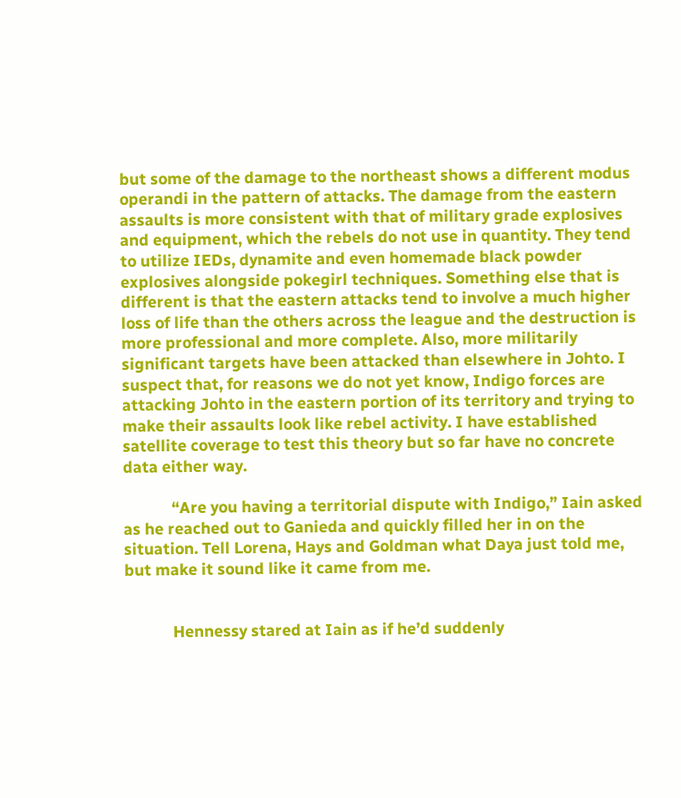but some of the damage to the northeast shows a different modus operandi in the pattern of attacks. The damage from the eastern assaults is more consistent with that of military grade explosives and equipment, which the rebels do not use in quantity. They tend to utilize IEDs, dynamite and even homemade black powder explosives alongside pokegirl techniques. Something else that is different is that the eastern attacks tend to involve a much higher loss of life than the others across the league and the destruction is more professional and more complete. Also, more militarily significant targets have been attacked than elsewhere in Johto. I suspect that, for reasons we do not yet know, Indigo forces are attacking Johto in the eastern portion of its territory and trying to make their assaults look like rebel activity. I have established satellite coverage to test this theory but so far have no concrete data either way.

            “Are you having a territorial dispute with Indigo,” Iain asked as he reached out to Ganieda and quickly filled her in on the situation. Tell Lorena, Hays and Goldman what Daya just told me, but make it sound like it came from me.


            Hennessy stared at Iain as if he’d suddenly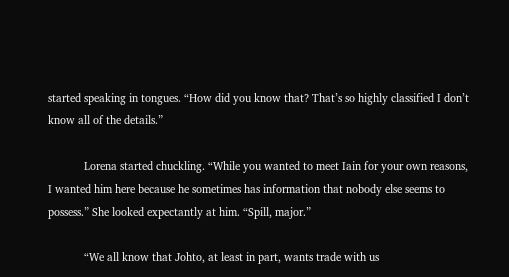started speaking in tongues. “How did you know that? That’s so highly classified I don’t know all of the details.”

            Lorena started chuckling. “While you wanted to meet Iain for your own reasons, I wanted him here because he sometimes has information that nobody else seems to possess.” She looked expectantly at him. “Spill, major.”

            “We all know that Johto, at least in part, wants trade with us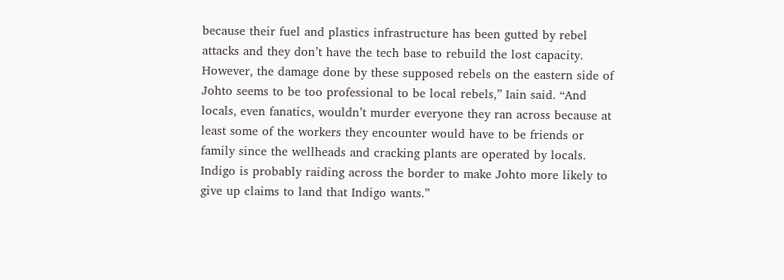because their fuel and plastics infrastructure has been gutted by rebel attacks and they don’t have the tech base to rebuild the lost capacity. However, the damage done by these supposed rebels on the eastern side of Johto seems to be too professional to be local rebels,” Iain said. “And locals, even fanatics, wouldn’t murder everyone they ran across because at least some of the workers they encounter would have to be friends or family since the wellheads and cracking plants are operated by locals. Indigo is probably raiding across the border to make Johto more likely to give up claims to land that Indigo wants.”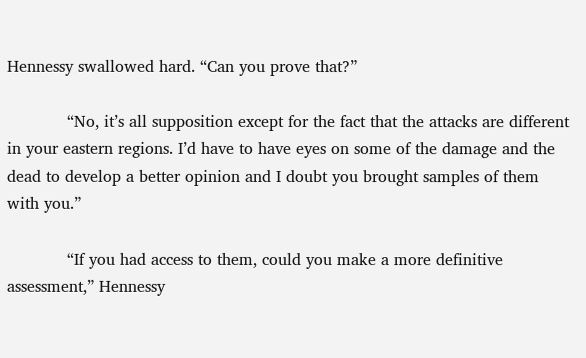Hennessy swallowed hard. “Can you prove that?”

            “No, it’s all supposition except for the fact that the attacks are different in your eastern regions. I’d have to have eyes on some of the damage and the dead to develop a better opinion and I doubt you brought samples of them with you.”

            “If you had access to them, could you make a more definitive assessment,” Hennessy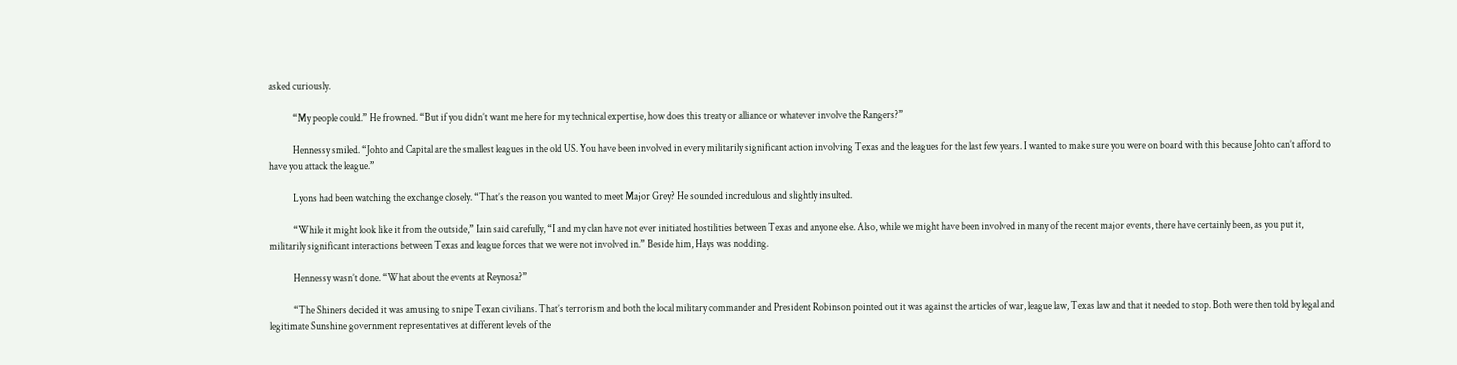asked curiously.

            “My people could.” He frowned. “But if you didn’t want me here for my technical expertise, how does this treaty or alliance or whatever involve the Rangers?”

            Hennessy smiled. “Johto and Capital are the smallest leagues in the old US. You have been involved in every militarily significant action involving Texas and the leagues for the last few years. I wanted to make sure you were on board with this because Johto can’t afford to have you attack the league.”

            Lyons had been watching the exchange closely. “That’s the reason you wanted to meet Major Grey? He sounded incredulous and slightly insulted.

            “While it might look like it from the outside,” Iain said carefully, “I and my clan have not ever initiated hostilities between Texas and anyone else. Also, while we might have been involved in many of the recent major events, there have certainly been, as you put it, militarily significant interactions between Texas and league forces that we were not involved in.” Beside him, Hays was nodding.

            Hennessy wasn’t done. “What about the events at Reynosa?”

            “The Shiners decided it was amusing to snipe Texan civilians. That’s terrorism and both the local military commander and President Robinson pointed out it was against the articles of war, league law, Texas law and that it needed to stop. Both were then told by legal and legitimate Sunshine government representatives at different levels of the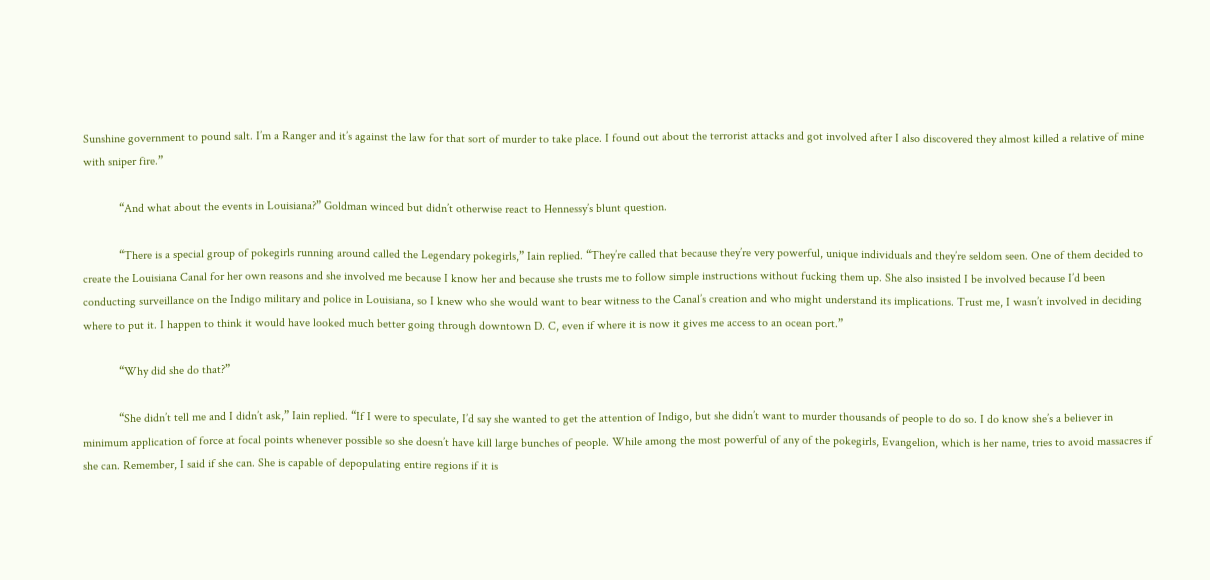Sunshine government to pound salt. I’m a Ranger and it’s against the law for that sort of murder to take place. I found out about the terrorist attacks and got involved after I also discovered they almost killed a relative of mine with sniper fire.”

            “And what about the events in Louisiana?” Goldman winced but didn’t otherwise react to Hennessy’s blunt question.

            “There is a special group of pokegirls running around called the Legendary pokegirls,” Iain replied. “They’re called that because they’re very powerful, unique individuals and they’re seldom seen. One of them decided to create the Louisiana Canal for her own reasons and she involved me because I know her and because she trusts me to follow simple instructions without fucking them up. She also insisted I be involved because I’d been conducting surveillance on the Indigo military and police in Louisiana, so I knew who she would want to bear witness to the Canal’s creation and who might understand its implications. Trust me, I wasn’t involved in deciding where to put it. I happen to think it would have looked much better going through downtown D. C, even if where it is now it gives me access to an ocean port.”

            “Why did she do that?”

            “She didn’t tell me and I didn’t ask,” Iain replied. “If I were to speculate, I’d say she wanted to get the attention of Indigo, but she didn’t want to murder thousands of people to do so. I do know she’s a believer in minimum application of force at focal points whenever possible so she doesn’t have kill large bunches of people. While among the most powerful of any of the pokegirls, Evangelion, which is her name, tries to avoid massacres if she can. Remember, I said if she can. She is capable of depopulating entire regions if it is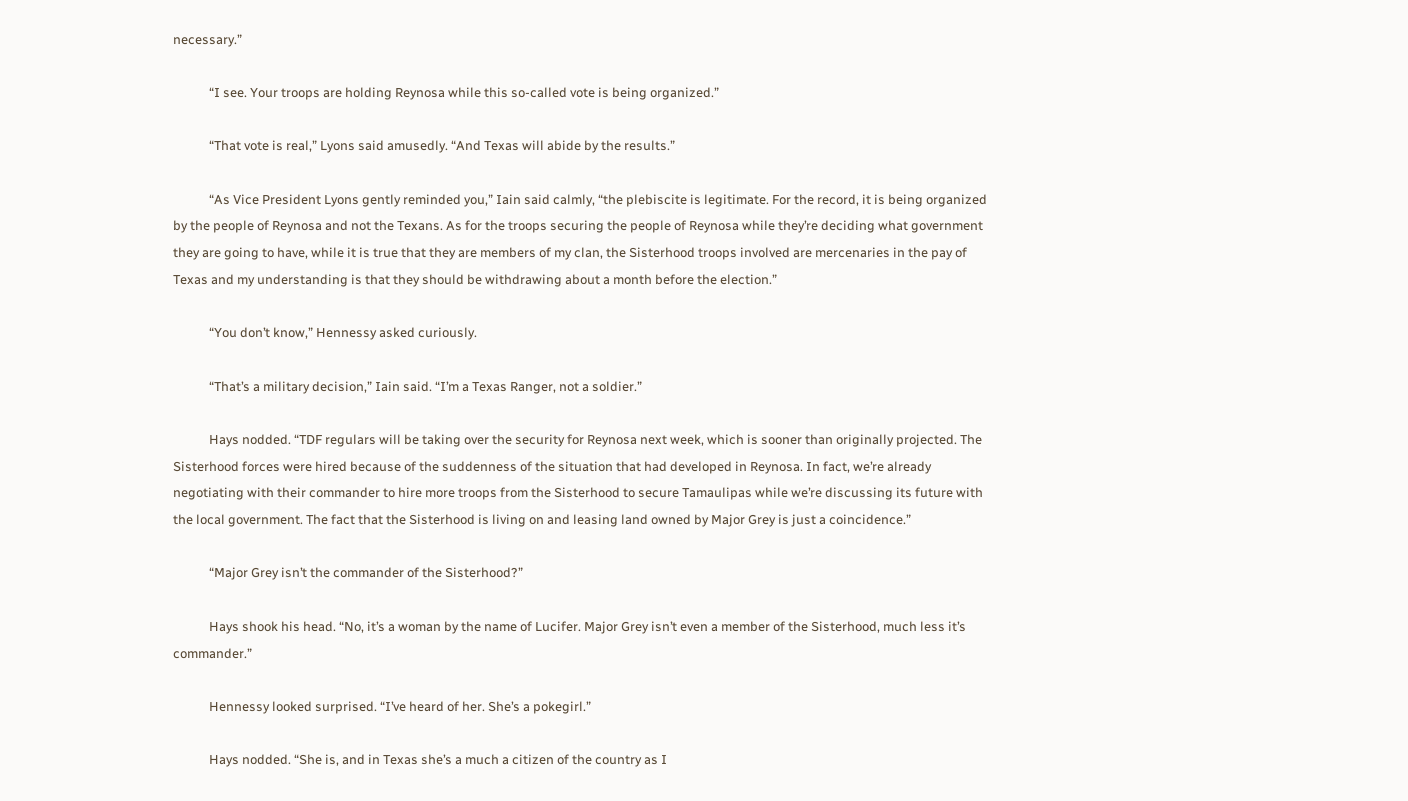necessary.”

            “I see. Your troops are holding Reynosa while this so-called vote is being organized.”

            “That vote is real,” Lyons said amusedly. “And Texas will abide by the results.”

            “As Vice President Lyons gently reminded you,” Iain said calmly, “the plebiscite is legitimate. For the record, it is being organized by the people of Reynosa and not the Texans. As for the troops securing the people of Reynosa while they’re deciding what government they are going to have, while it is true that they are members of my clan, the Sisterhood troops involved are mercenaries in the pay of Texas and my understanding is that they should be withdrawing about a month before the election.”

            “You don’t know,” Hennessy asked curiously.

            “That’s a military decision,” Iain said. “I’m a Texas Ranger, not a soldier.”

            Hays nodded. “TDF regulars will be taking over the security for Reynosa next week, which is sooner than originally projected. The Sisterhood forces were hired because of the suddenness of the situation that had developed in Reynosa. In fact, we’re already negotiating with their commander to hire more troops from the Sisterhood to secure Tamaulipas while we’re discussing its future with the local government. The fact that the Sisterhood is living on and leasing land owned by Major Grey is just a coincidence.”

            “Major Grey isn’t the commander of the Sisterhood?”

            Hays shook his head. “No, it’s a woman by the name of Lucifer. Major Grey isn’t even a member of the Sisterhood, much less it’s commander.”

            Hennessy looked surprised. “I’ve heard of her. She’s a pokegirl.”

            Hays nodded. “She is, and in Texas she’s a much a citizen of the country as I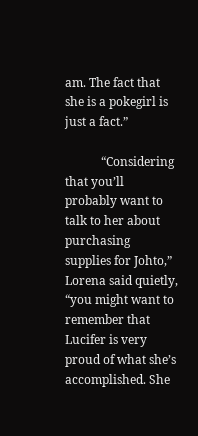am. The fact that she is a pokegirl is just a fact.”

            “Considering that you’ll probably want to talk to her about purchasing supplies for Johto,” Lorena said quietly, “you might want to remember that Lucifer is very proud of what she’s accomplished. She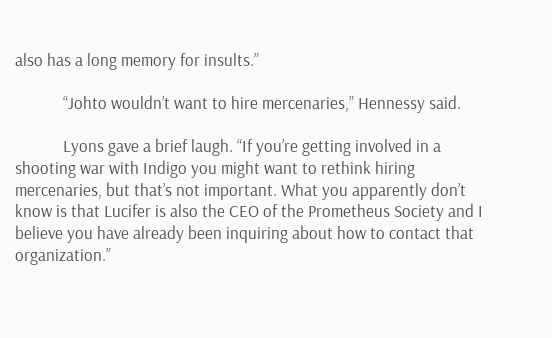also has a long memory for insults.”

            “Johto wouldn’t want to hire mercenaries,” Hennessy said.

            Lyons gave a brief laugh. “If you’re getting involved in a shooting war with Indigo you might want to rethink hiring mercenaries, but that’s not important. What you apparently don’t know is that Lucifer is also the CEO of the Prometheus Society and I believe you have already been inquiring about how to contact that organization.”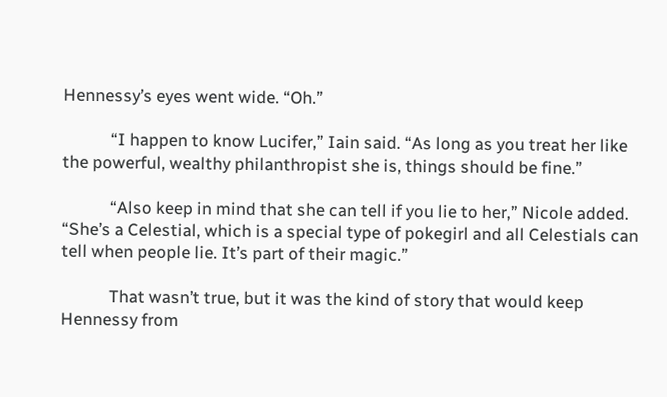Hennessy’s eyes went wide. “Oh.”

            “I happen to know Lucifer,” Iain said. “As long as you treat her like the powerful, wealthy philanthropist she is, things should be fine.”

            “Also keep in mind that she can tell if you lie to her,” Nicole added. “She’s a Celestial, which is a special type of pokegirl and all Celestials can tell when people lie. It’s part of their magic.”

            That wasn’t true, but it was the kind of story that would keep Hennessy from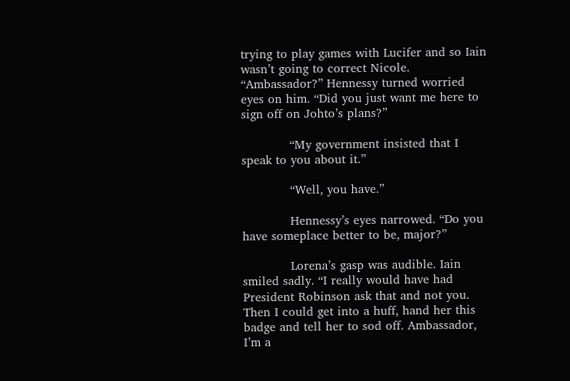trying to play games with Lucifer and so Iain wasn’t going to correct Nicole. “Ambassador?” Hennessy turned worried eyes on him. “Did you just want me here to sign off on Johto’s plans?”

            “My government insisted that I speak to you about it.”

            “Well, you have.”

            Hennessy’s eyes narrowed. “Do you have someplace better to be, major?”

            Lorena’s gasp was audible. Iain smiled sadly. “I really would have had President Robinson ask that and not you. Then I could get into a huff, hand her this badge and tell her to sod off. Ambassador, I’m a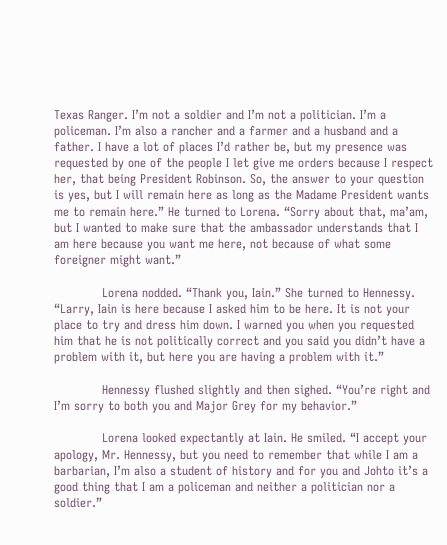Texas Ranger. I’m not a soldier and I’m not a politician. I’m a policeman. I’m also a rancher and a farmer and a husband and a father. I have a lot of places I’d rather be, but my presence was requested by one of the people I let give me orders because I respect her, that being President Robinson. So, the answer to your question is yes, but I will remain here as long as the Madame President wants me to remain here.” He turned to Lorena. “Sorry about that, ma’am, but I wanted to make sure that the ambassador understands that I am here because you want me here, not because of what some foreigner might want.”

            Lorena nodded. “Thank you, Iain.” She turned to Hennessy. “Larry, Iain is here because I asked him to be here. It is not your place to try and dress him down. I warned you when you requested him that he is not politically correct and you said you didn’t have a problem with it, but here you are having a problem with it.”

            Hennessy flushed slightly and then sighed. “You’re right and I’m sorry to both you and Major Grey for my behavior.”

            Lorena looked expectantly at Iain. He smiled. “I accept your apology, Mr. Hennessy, but you need to remember that while I am a barbarian, I’m also a student of history and for you and Johto it’s a good thing that I am a policeman and neither a politician nor a soldier.”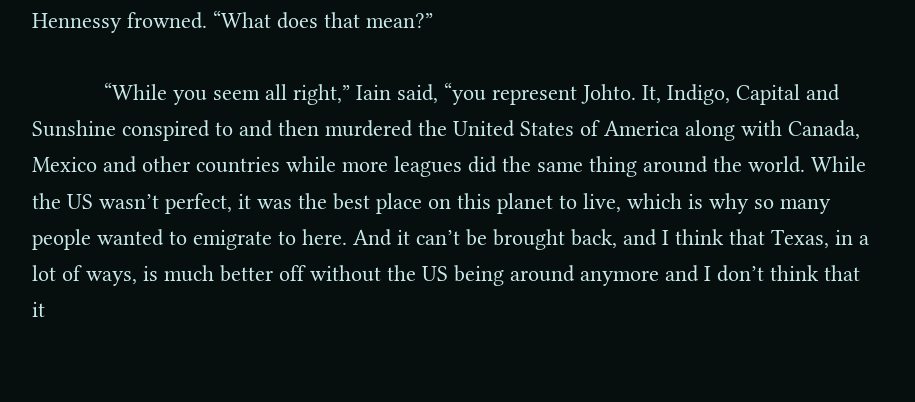Hennessy frowned. “What does that mean?”

            “While you seem all right,” Iain said, “you represent Johto. It, Indigo, Capital and Sunshine conspired to and then murdered the United States of America along with Canada, Mexico and other countries while more leagues did the same thing around the world. While the US wasn’t perfect, it was the best place on this planet to live, which is why so many people wanted to emigrate to here. And it can’t be brought back, and I think that Texas, in a lot of ways, is much better off without the US being around anymore and I don’t think that it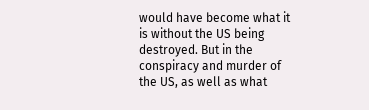would have become what it is without the US being destroyed. But in the conspiracy and murder of the US, as well as what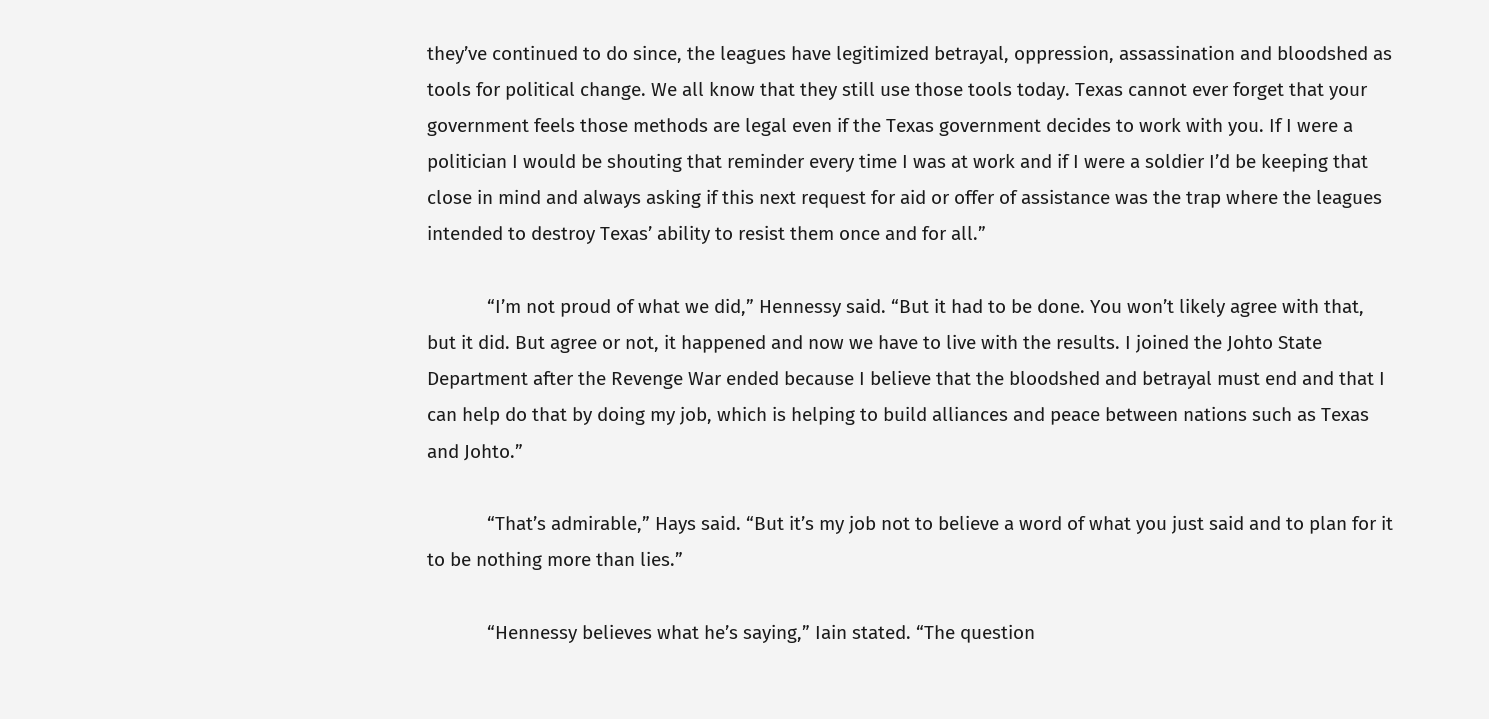they’ve continued to do since, the leagues have legitimized betrayal, oppression, assassination and bloodshed as tools for political change. We all know that they still use those tools today. Texas cannot ever forget that your government feels those methods are legal even if the Texas government decides to work with you. If I were a politician I would be shouting that reminder every time I was at work and if I were a soldier I’d be keeping that close in mind and always asking if this next request for aid or offer of assistance was the trap where the leagues intended to destroy Texas’ ability to resist them once and for all.”

            “I’m not proud of what we did,” Hennessy said. “But it had to be done. You won’t likely agree with that, but it did. But agree or not, it happened and now we have to live with the results. I joined the Johto State Department after the Revenge War ended because I believe that the bloodshed and betrayal must end and that I can help do that by doing my job, which is helping to build alliances and peace between nations such as Texas and Johto.”

            “That’s admirable,” Hays said. “But it’s my job not to believe a word of what you just said and to plan for it to be nothing more than lies.”

            “Hennessy believes what he’s saying,” Iain stated. “The question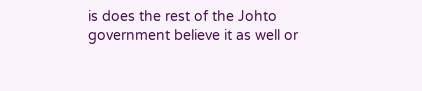is does the rest of the Johto government believe it as well or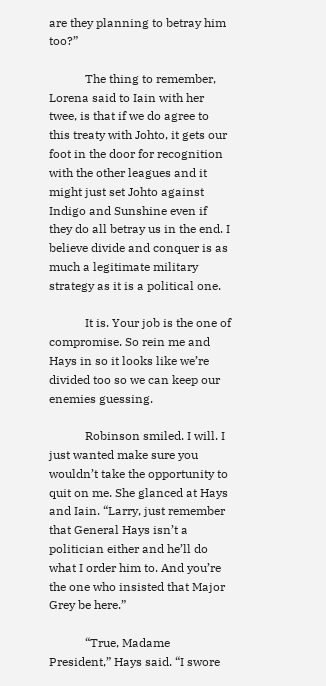are they planning to betray him too?”

            The thing to remember, Lorena said to Iain with her twee, is that if we do agree to this treaty with Johto, it gets our foot in the door for recognition with the other leagues and it might just set Johto against Indigo and Sunshine even if they do all betray us in the end. I believe divide and conquer is as much a legitimate military strategy as it is a political one.

            It is. Your job is the one of compromise. So rein me and Hays in so it looks like we’re divided too so we can keep our enemies guessing.

            Robinson smiled. I will. I just wanted make sure you wouldn’t take the opportunity to quit on me. She glanced at Hays and Iain. “Larry, just remember that General Hays isn’t a politician either and he’ll do what I order him to. And you’re the one who insisted that Major Grey be here.”

            “True, Madame President,” Hays said. “I swore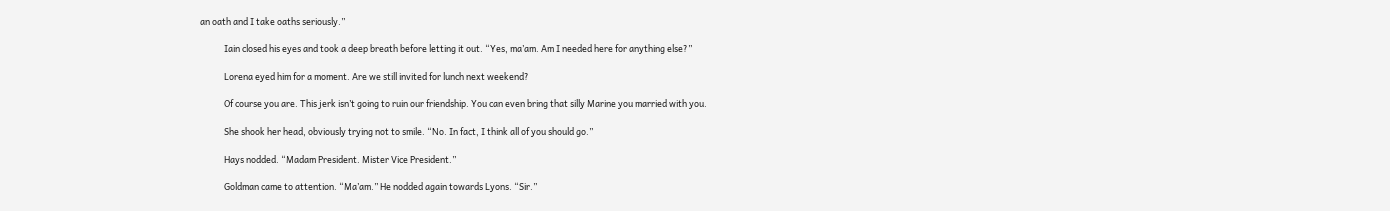an oath and I take oaths seriously.”

            Iain closed his eyes and took a deep breath before letting it out. “Yes, ma’am. Am I needed here for anything else?”

            Lorena eyed him for a moment. Are we still invited for lunch next weekend?

            Of course you are. This jerk isn’t going to ruin our friendship. You can even bring that silly Marine you married with you.

            She shook her head, obviously trying not to smile. “No. In fact, I think all of you should go.”

            Hays nodded. “Madam President. Mister Vice President.”

            Goldman came to attention. “Ma’am.” He nodded again towards Lyons. “Sir.”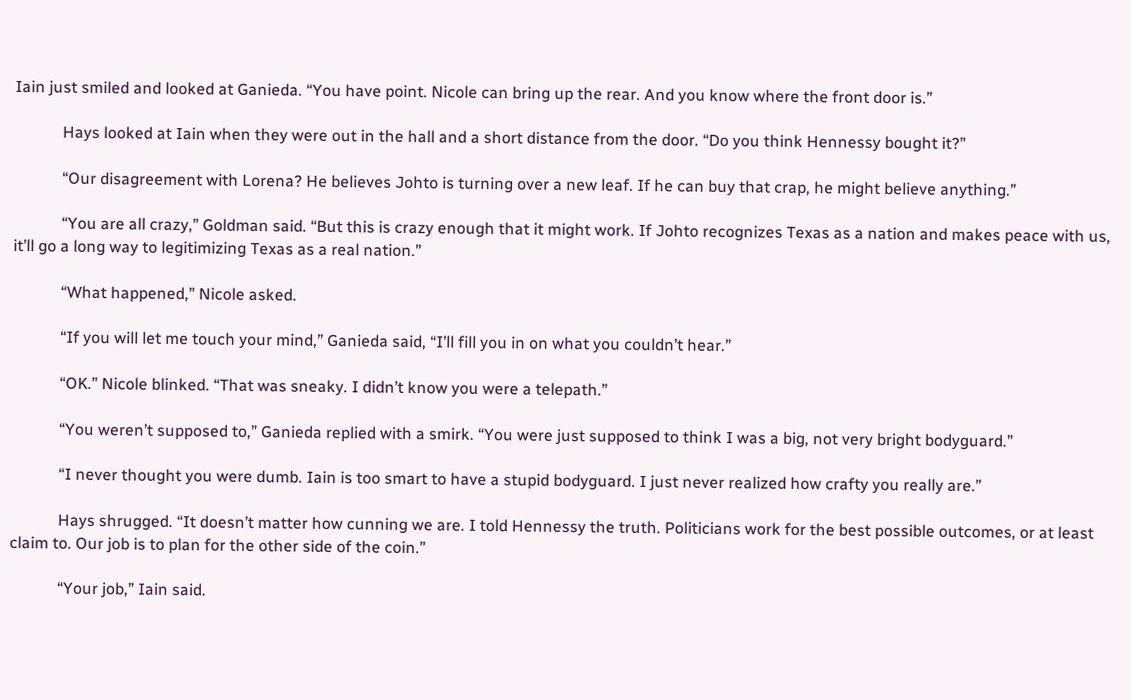Iain just smiled and looked at Ganieda. “You have point. Nicole can bring up the rear. And you know where the front door is.”

            Hays looked at Iain when they were out in the hall and a short distance from the door. “Do you think Hennessy bought it?”

            “Our disagreement with Lorena? He believes Johto is turning over a new leaf. If he can buy that crap, he might believe anything.”

            “You are all crazy,” Goldman said. “But this is crazy enough that it might work. If Johto recognizes Texas as a nation and makes peace with us, it’ll go a long way to legitimizing Texas as a real nation.”

            “What happened,” Nicole asked.

            “If you will let me touch your mind,” Ganieda said, “I’ll fill you in on what you couldn’t hear.”

            “OK.” Nicole blinked. “That was sneaky. I didn’t know you were a telepath.”

            “You weren’t supposed to,” Ganieda replied with a smirk. “You were just supposed to think I was a big, not very bright bodyguard.”

            “I never thought you were dumb. Iain is too smart to have a stupid bodyguard. I just never realized how crafty you really are.”

            Hays shrugged. “It doesn’t matter how cunning we are. I told Hennessy the truth. Politicians work for the best possible outcomes, or at least claim to. Our job is to plan for the other side of the coin.”

            “Your job,” Iain said.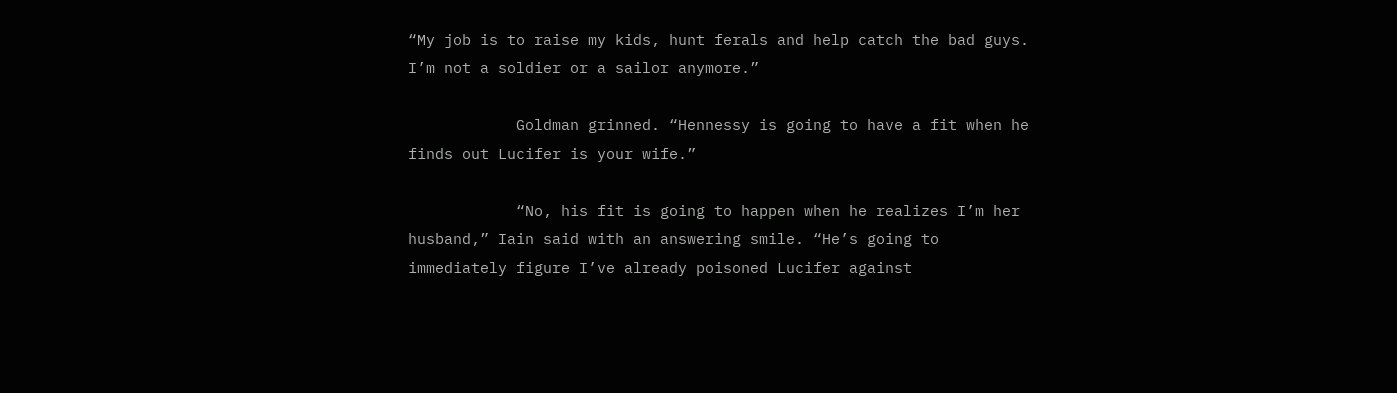“My job is to raise my kids, hunt ferals and help catch the bad guys. I’m not a soldier or a sailor anymore.”

            Goldman grinned. “Hennessy is going to have a fit when he finds out Lucifer is your wife.”

            “No, his fit is going to happen when he realizes I’m her husband,” Iain said with an answering smile. “He’s going to immediately figure I’ve already poisoned Lucifer against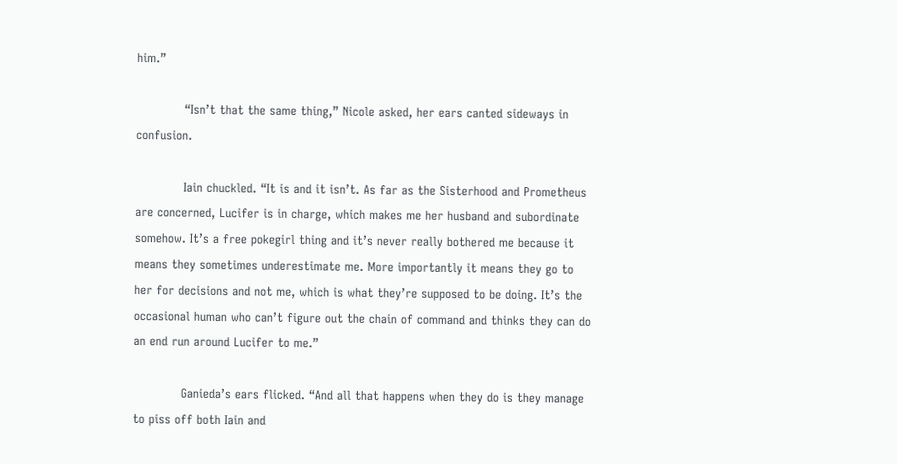him.”

            “Isn’t that the same thing,” Nicole asked, her ears canted sideways in confusion.

            Iain chuckled. “It is and it isn’t. As far as the Sisterhood and Prometheus are concerned, Lucifer is in charge, which makes me her husband and subordinate somehow. It’s a free pokegirl thing and it’s never really bothered me because it means they sometimes underestimate me. More importantly it means they go to her for decisions and not me, which is what they’re supposed to be doing. It’s the occasional human who can’t figure out the chain of command and thinks they can do an end run around Lucifer to me.”

            Ganieda’s ears flicked. “And all that happens when they do is they manage to piss off both Iain and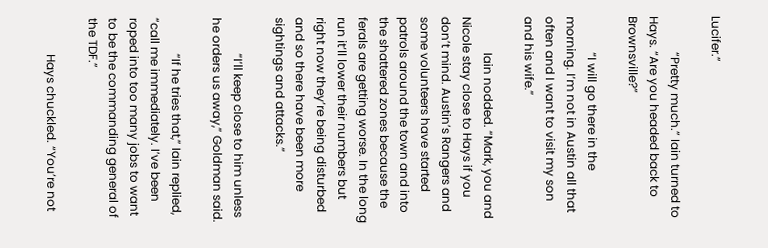Lucifer.”

            “Pretty much.” Iain turned to Hays. “Are you headed back to Brownsville?”

            “I will go there in the morning. I’m not in Austin all that often and I want to visit my son and his wife.”

            Iain nodded. “Mark, you and Nicole stay close to Hays if you don’t mind. Austin’s Rangers and some volunteers have started patrols around the town and into the shattered zones because the ferals are getting worse. In the long run it’ll lower their numbers but right now they’re being disturbed and so there have been more sightings and attacks.”

            “I’ll keep close to him unless he orders us away,” Goldman said.

            “If he tries that,” Iain replied, “call me immediately. I’ve been roped into too many jobs to want to be the commanding general of the TDF.”

            Hays chuckled. “You’re not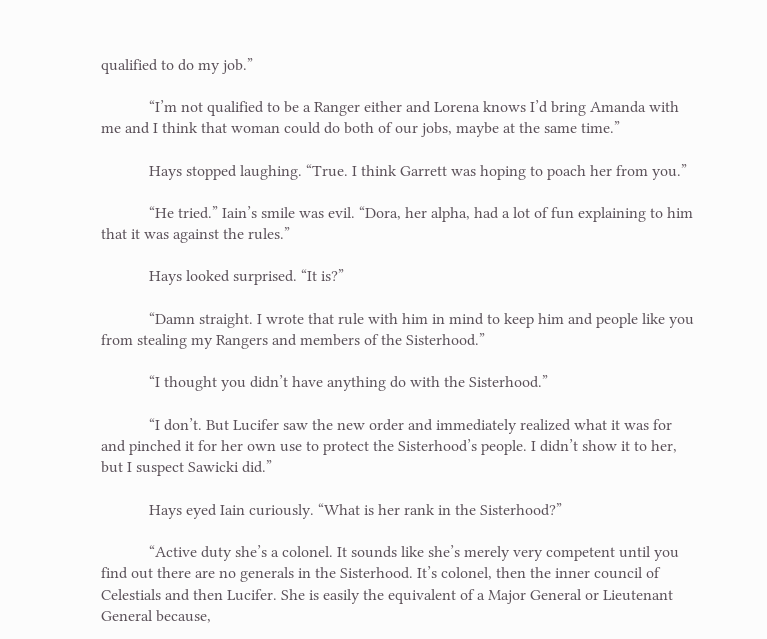qualified to do my job.”

            “I’m not qualified to be a Ranger either and Lorena knows I’d bring Amanda with me and I think that woman could do both of our jobs, maybe at the same time.”

            Hays stopped laughing. “True. I think Garrett was hoping to poach her from you.”

            “He tried.” Iain’s smile was evil. “Dora, her alpha, had a lot of fun explaining to him that it was against the rules.”

            Hays looked surprised. “It is?”

            “Damn straight. I wrote that rule with him in mind to keep him and people like you from stealing my Rangers and members of the Sisterhood.”

            “I thought you didn’t have anything do with the Sisterhood.”

            “I don’t. But Lucifer saw the new order and immediately realized what it was for and pinched it for her own use to protect the Sisterhood’s people. I didn’t show it to her, but I suspect Sawicki did.”

            Hays eyed Iain curiously. “What is her rank in the Sisterhood?”

            “Active duty she’s a colonel. It sounds like she’s merely very competent until you find out there are no generals in the Sisterhood. It’s colonel, then the inner council of Celestials and then Lucifer. She is easily the equivalent of a Major General or Lieutenant General because,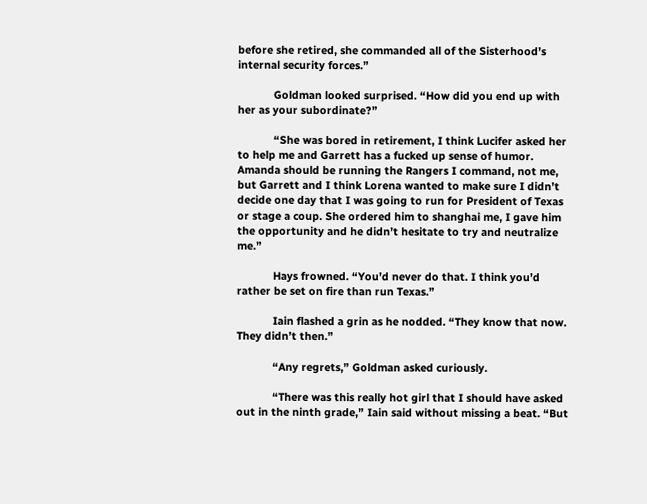before she retired, she commanded all of the Sisterhood’s internal security forces.”

            Goldman looked surprised. “How did you end up with her as your subordinate?”

            “She was bored in retirement, I think Lucifer asked her to help me and Garrett has a fucked up sense of humor. Amanda should be running the Rangers I command, not me, but Garrett and I think Lorena wanted to make sure I didn’t decide one day that I was going to run for President of Texas or stage a coup. She ordered him to shanghai me, I gave him the opportunity and he didn’t hesitate to try and neutralize me.”

            Hays frowned. “You’d never do that. I think you’d rather be set on fire than run Texas.”

            Iain flashed a grin as he nodded. “They know that now. They didn’t then.”

            “Any regrets,” Goldman asked curiously.

            “There was this really hot girl that I should have asked out in the ninth grade,” Iain said without missing a beat. “But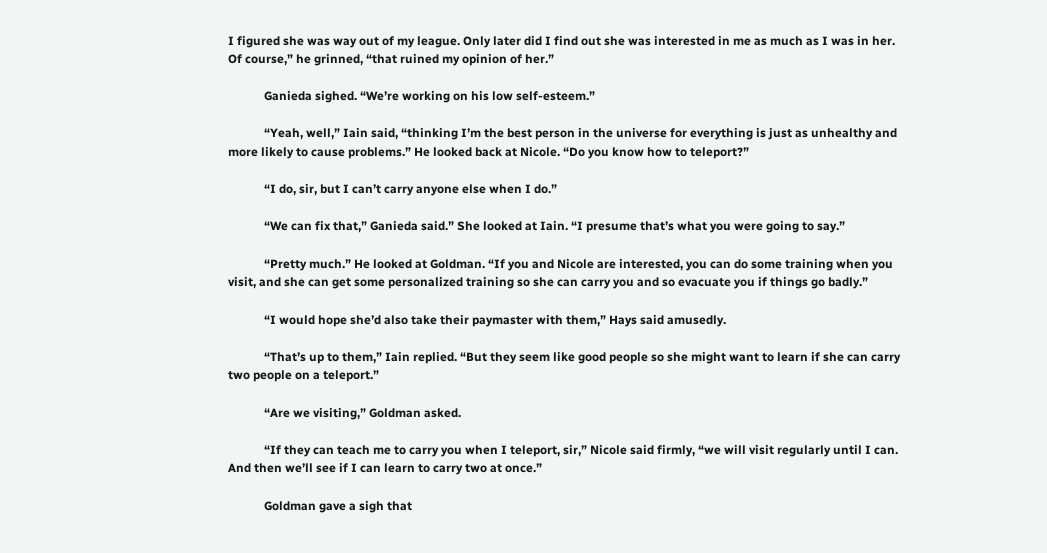I figured she was way out of my league. Only later did I find out she was interested in me as much as I was in her. Of course,” he grinned, “that ruined my opinion of her.”

            Ganieda sighed. “We’re working on his low self-esteem.”

            “Yeah, well,” Iain said, “thinking I’m the best person in the universe for everything is just as unhealthy and more likely to cause problems.” He looked back at Nicole. “Do you know how to teleport?”

            “I do, sir, but I can’t carry anyone else when I do.”

            “We can fix that,” Ganieda said.” She looked at Iain. “I presume that’s what you were going to say.”

            “Pretty much.” He looked at Goldman. “If you and Nicole are interested, you can do some training when you visit, and she can get some personalized training so she can carry you and so evacuate you if things go badly.”

            “I would hope she’d also take their paymaster with them,” Hays said amusedly.

            “That’s up to them,” Iain replied. “But they seem like good people so she might want to learn if she can carry two people on a teleport.”

            “Are we visiting,” Goldman asked.

            “If they can teach me to carry you when I teleport, sir,” Nicole said firmly, “we will visit regularly until I can. And then we’ll see if I can learn to carry two at once.”

            Goldman gave a sigh that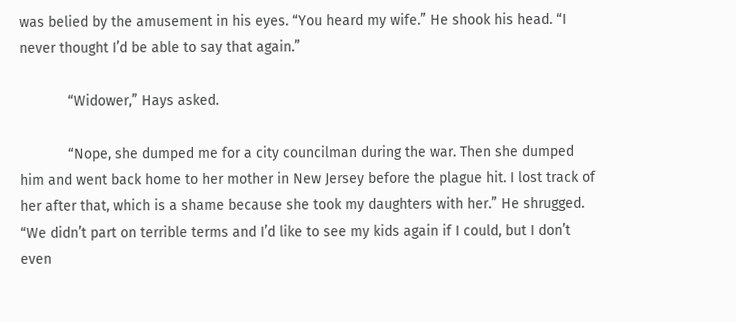was belied by the amusement in his eyes. “You heard my wife.” He shook his head. “I never thought I’d be able to say that again.”

            “Widower,” Hays asked.

            “Nope, she dumped me for a city councilman during the war. Then she dumped him and went back home to her mother in New Jersey before the plague hit. I lost track of her after that, which is a shame because she took my daughters with her.” He shrugged. “We didn’t part on terrible terms and I’d like to see my kids again if I could, but I don’t even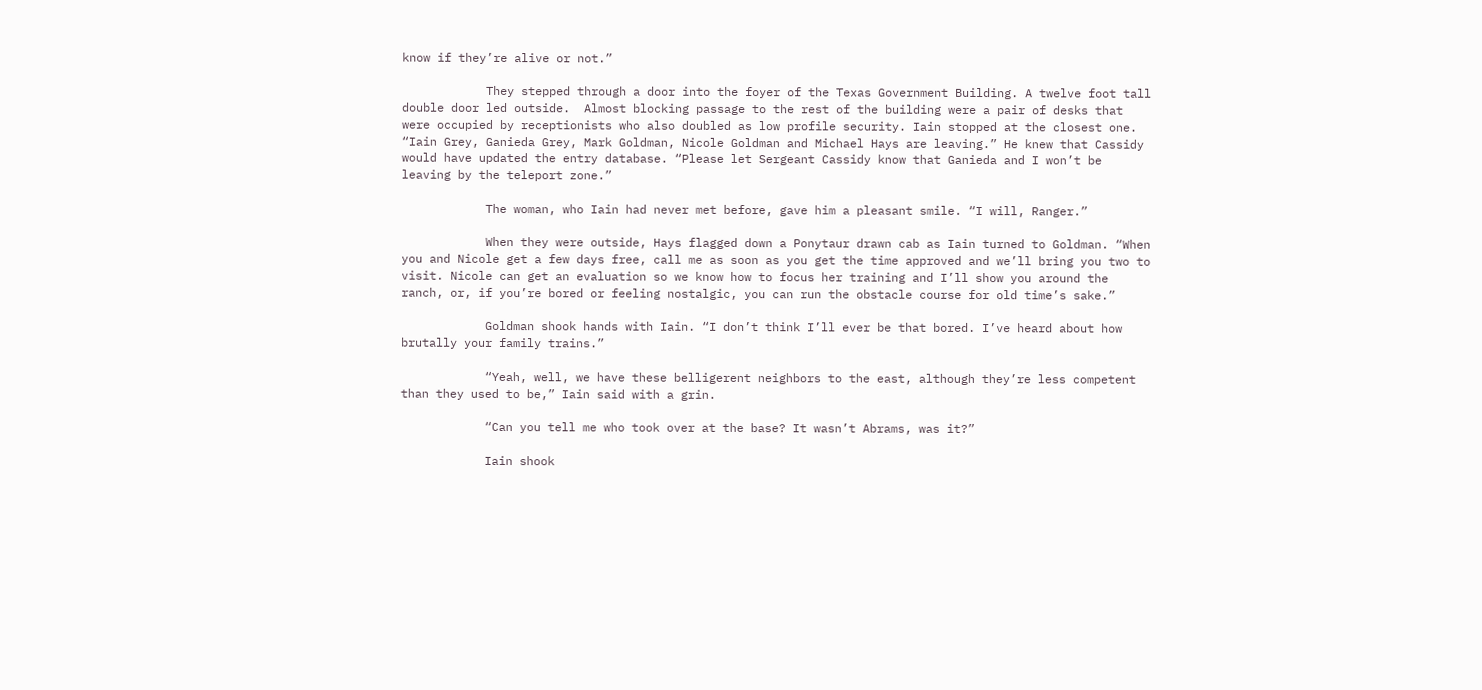know if they’re alive or not.”

            They stepped through a door into the foyer of the Texas Government Building. A twelve foot tall double door led outside.  Almost blocking passage to the rest of the building were a pair of desks that were occupied by receptionists who also doubled as low profile security. Iain stopped at the closest one. “Iain Grey, Ganieda Grey, Mark Goldman, Nicole Goldman and Michael Hays are leaving.” He knew that Cassidy would have updated the entry database. “Please let Sergeant Cassidy know that Ganieda and I won’t be leaving by the teleport zone.”

            The woman, who Iain had never met before, gave him a pleasant smile. “I will, Ranger.”

            When they were outside, Hays flagged down a Ponytaur drawn cab as Iain turned to Goldman. “When you and Nicole get a few days free, call me as soon as you get the time approved and we’ll bring you two to visit. Nicole can get an evaluation so we know how to focus her training and I’ll show you around the ranch, or, if you’re bored or feeling nostalgic, you can run the obstacle course for old time’s sake.”

            Goldman shook hands with Iain. “I don’t think I’ll ever be that bored. I’ve heard about how brutally your family trains.”

            “Yeah, well, we have these belligerent neighbors to the east, although they’re less competent than they used to be,” Iain said with a grin.

            “Can you tell me who took over at the base? It wasn’t Abrams, was it?”

            Iain shook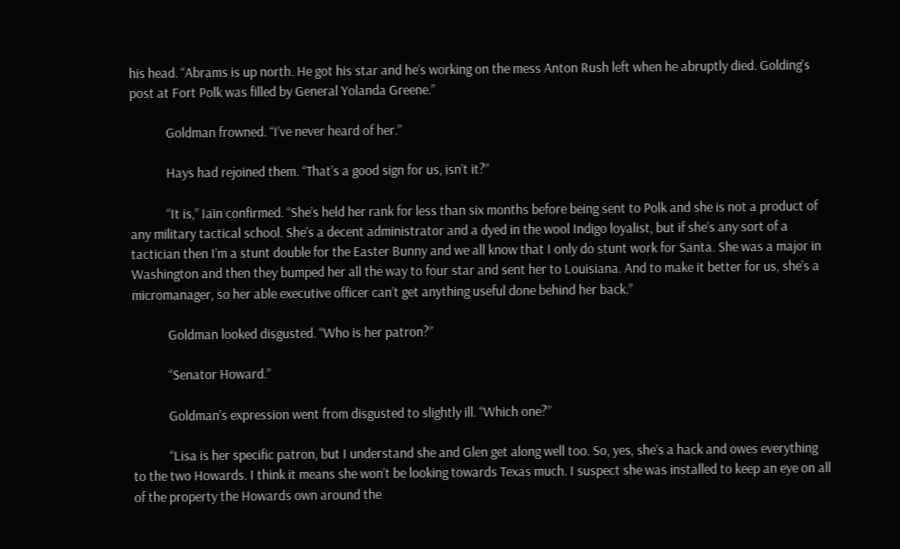his head. “Abrams is up north. He got his star and he’s working on the mess Anton Rush left when he abruptly died. Golding’s post at Fort Polk was filled by General Yolanda Greene.”

            Goldman frowned. “I’ve never heard of her.”

            Hays had rejoined them. “That’s a good sign for us, isn’t it?”

            “It is,” Iain confirmed. “She’s held her rank for less than six months before being sent to Polk and she is not a product of any military tactical school. She’s a decent administrator and a dyed in the wool Indigo loyalist, but if she’s any sort of a tactician then I’m a stunt double for the Easter Bunny and we all know that I only do stunt work for Santa. She was a major in Washington and then they bumped her all the way to four star and sent her to Louisiana. And to make it better for us, she’s a micromanager, so her able executive officer can’t get anything useful done behind her back.”

            Goldman looked disgusted. “Who is her patron?”

            “Senator Howard.”

            Goldman’s expression went from disgusted to slightly ill. “Which one?”

            “Lisa is her specific patron, but I understand she and Glen get along well too. So, yes, she’s a hack and owes everything to the two Howards. I think it means she won’t be looking towards Texas much. I suspect she was installed to keep an eye on all of the property the Howards own around the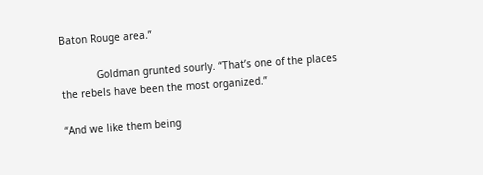Baton Rouge area.”

            Goldman grunted sourly. “That’s one of the places the rebels have been the most organized.”

“And we like them being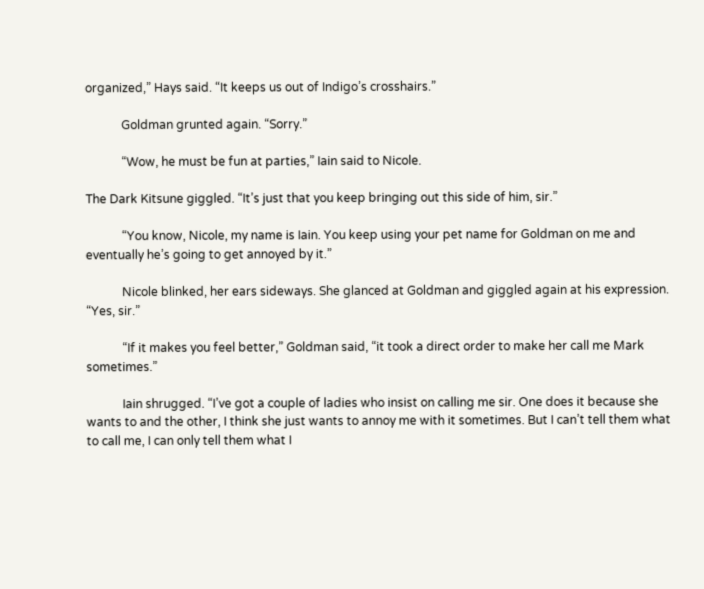organized,” Hays said. “It keeps us out of Indigo’s crosshairs.”

            Goldman grunted again. “Sorry.”

            “Wow, he must be fun at parties,” Iain said to Nicole.

The Dark Kitsune giggled. “It’s just that you keep bringing out this side of him, sir.”

            “You know, Nicole, my name is Iain. You keep using your pet name for Goldman on me and eventually he’s going to get annoyed by it.”

            Nicole blinked, her ears sideways. She glanced at Goldman and giggled again at his expression. “Yes, sir.”

            “If it makes you feel better,” Goldman said, “it took a direct order to make her call me Mark sometimes.”

            Iain shrugged. “I’ve got a couple of ladies who insist on calling me sir. One does it because she wants to and the other, I think she just wants to annoy me with it sometimes. But I can’t tell them what to call me, I can only tell them what I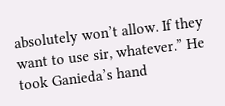absolutely won’t allow. If they want to use sir, whatever.” He took Ganieda’s hand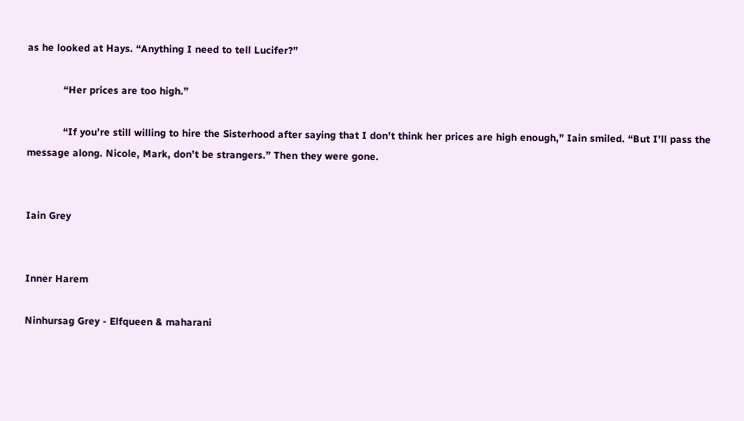as he looked at Hays. “Anything I need to tell Lucifer?”

            “Her prices are too high.”

            “If you’re still willing to hire the Sisterhood after saying that I don’t think her prices are high enough,” Iain smiled. “But I’ll pass the message along. Nicole, Mark, don’t be strangers.” Then they were gone.


Iain Grey


Inner Harem

Ninhursag Grey - Elfqueen & maharani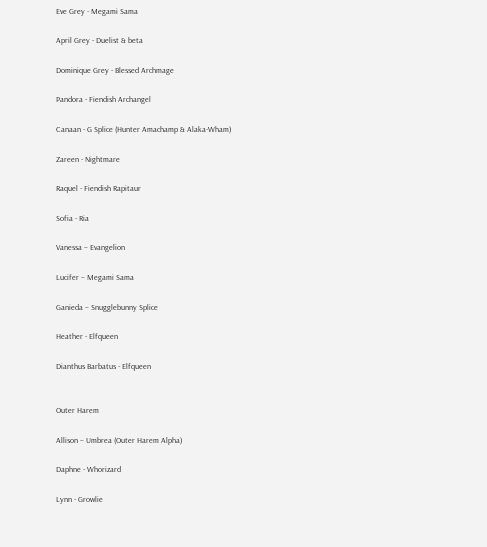Eve Grey - Megami Sama

April Grey - Duelist & beta

Dominique Grey - Blessed Archmage

Pandora - Fiendish Archangel

Canaan - G Splice (Hunter Amachamp & Alaka-Wham)

Zareen - Nightmare

Raquel - Fiendish Rapitaur

Sofia - Ria

Vanessa – Evangelion

Lucifer – Megami Sama

Ganieda – Snugglebunny Splice

Heather - Elfqueen

Dianthus Barbatus - Elfqueen


Outer Harem

Allison – Umbrea (Outer Harem Alpha)

Daphne - Whorizard

Lynn - Growlie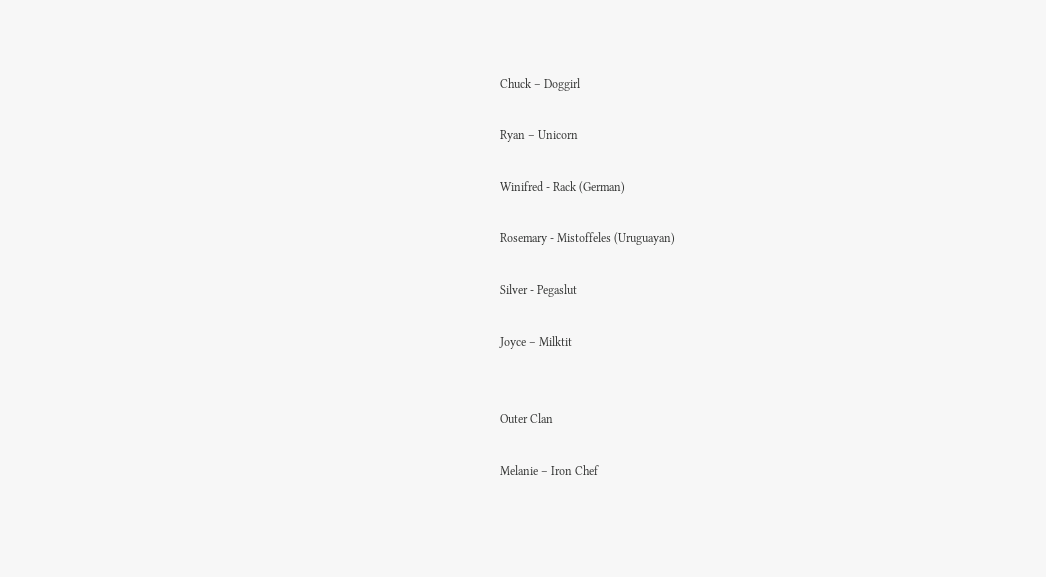Chuck – Doggirl

Ryan – Unicorn

Winifred - Rack (German)

Rosemary - Mistoffeles (Uruguayan)

Silver - Pegaslut

Joyce – Milktit


Outer Clan

Melanie – Iron Chef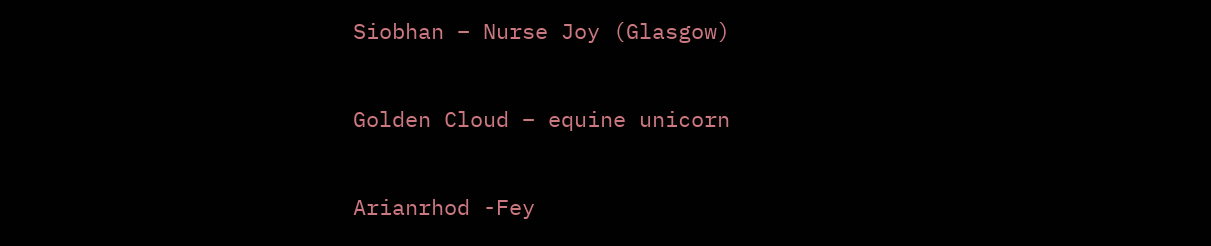Siobhan – Nurse Joy (Glasgow)

Golden Cloud – equine unicorn

Arianrhod -Fey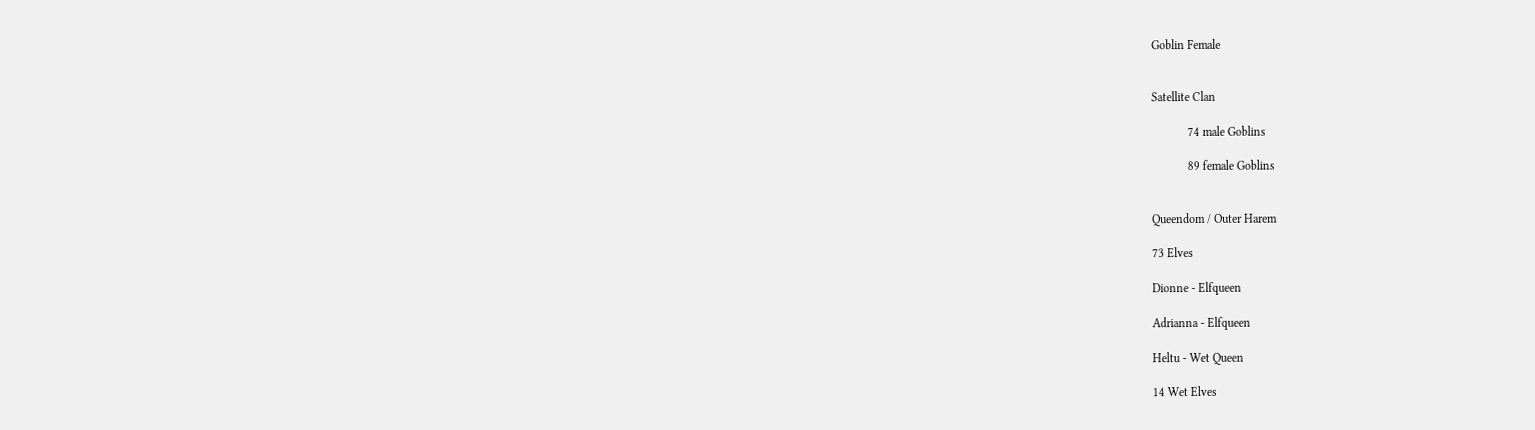Goblin Female


Satellite Clan

            74 male Goblins

            89 female Goblins


Queendom / Outer Harem

73 Elves

Dionne - Elfqueen

Adrianna - Elfqueen

Heltu - Wet Queen

14 Wet Elves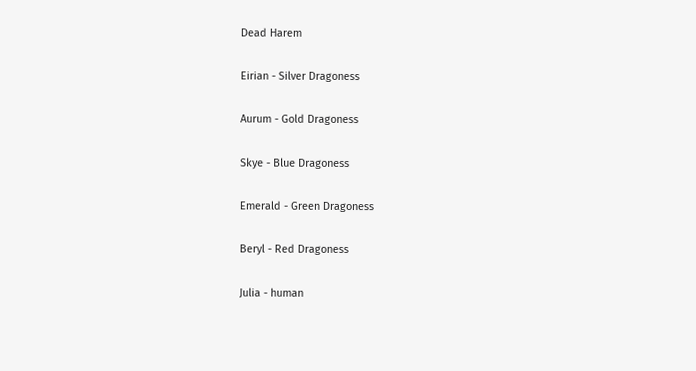Dead Harem

Eirian - Silver Dragoness

Aurum - Gold Dragoness

Skye - Blue Dragoness

Emerald - Green Dragoness

Beryl - Red Dragoness

Julia - human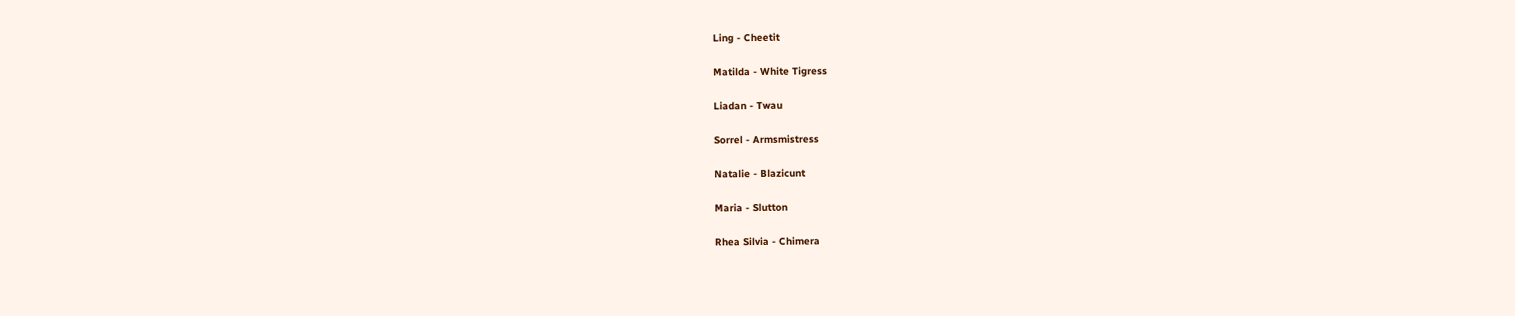Ling - Cheetit

Matilda - White Tigress

Liadan - Twau

Sorrel - Armsmistress

Natalie - Blazicunt

Maria - Slutton

Rhea Silvia - Chimera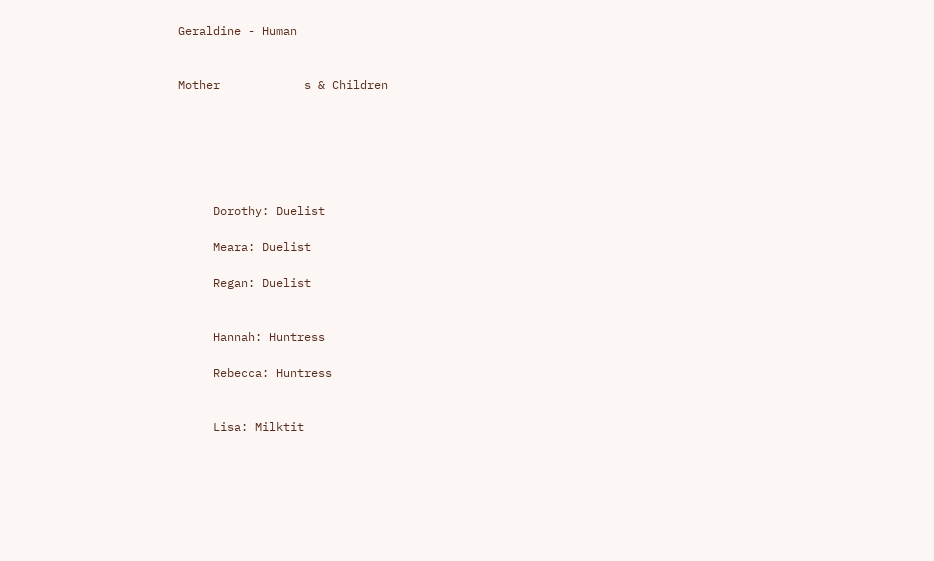Geraldine - Human


Mother            s & Children






     Dorothy: Duelist

     Meara: Duelist

     Regan: Duelist


     Hannah: Huntress

     Rebecca: Huntress


     Lisa: Milktit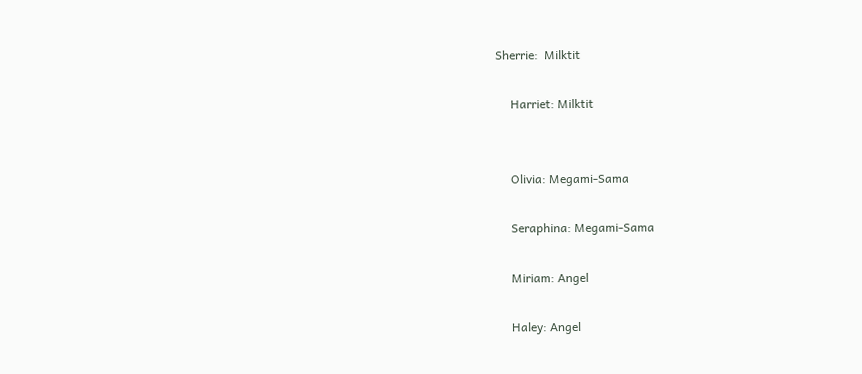Sherrie:  Milktit

     Harriet: Milktit


     Olivia: Megami-Sama

     Seraphina: Megami-Sama

     Miriam: Angel

     Haley: Angel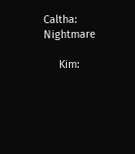Caltha: Nightmare

     Kim: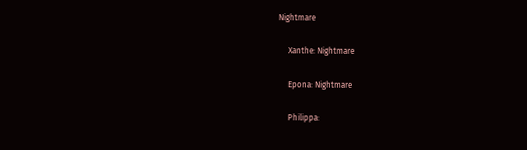Nightmare

     Xanthe: Nightmare

     Epona: Nightmare

     Philippa: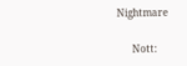Nightmare

     Nott: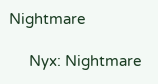Nightmare

     Nyx: Nightmare